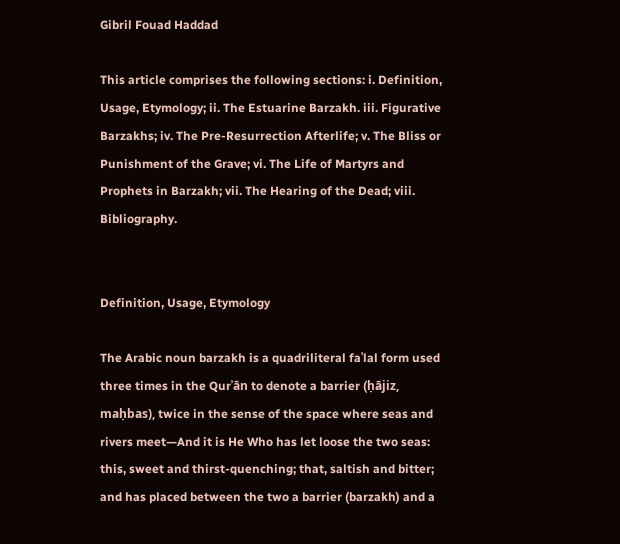Gibril Fouad Haddad

This article comprises the following sections: i. Definition, Usage, Etymology; ii. The Estuarine Barzakh. iii. Figurative Barzakhs; iv. The Pre-Resurrection Afterlife; v. The Bliss or Punishment of the Grave; vi. The Life of Martyrs and Prophets in Barzakh; vii. The Hearing of the Dead; viii. Bibliography.


Definition, Usage, Etymology

The Arabic noun barzakh is a quadriliteral faʿlal form used three times in the Qurʾān to denote a barrier (ḥājiz, maḥbas), twice in the sense of the space where seas and rivers meet—And it is He Who has let loose the two seas: this, sweet and thirst-quenching; that, saltish and bitter; and has placed between the two a barrier (barzakh) and a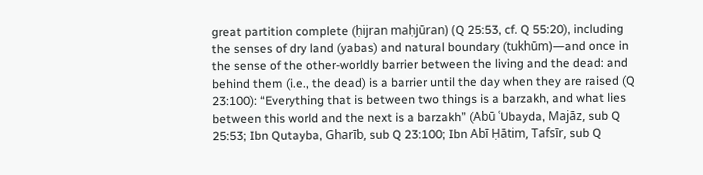great partition complete (ḥijran maḥjūran) (Q 25:53, cf. Q 55:20), including the senses of dry land (yabas) and natural boundary (tukhūm)—and once in the sense of the other-worldly barrier between the living and the dead: and behind them (i.e., the dead) is a barrier until the day when they are raised (Q 23:100): “Everything that is between two things is a barzakh, and what lies between this world and the next is a barzakh” (Abū ʿUbayda, Majāz, sub Q 25:53; Ibn Qutayba, Gharīb, sub Q 23:100; Ibn Abī Ḥātim, Tafsīr, sub Q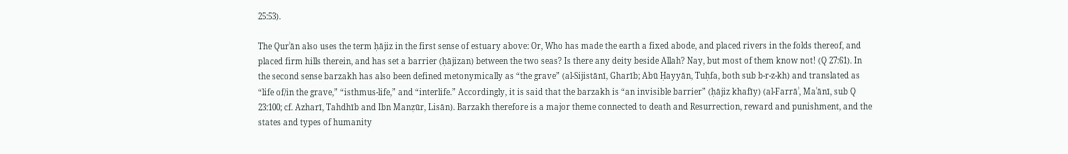25:53).

The Qurʾān also uses the term ḥājiz in the first sense of estuary above: Or, Who has made the earth a fixed abode, and placed rivers in the folds thereof, and placed firm hills therein, and has set a barrier (ḥājizan) between the two seas? Is there any deity beside Allah? Nay, but most of them know not! (Q 27:61). In the second sense barzakh has also been defined metonymically as “the grave” (al-Sijistānī, Gharīb; Abū Ḥayyān, Tuḥfa, both sub b-r-z-kh) and translated as “life of/in the grave,” “isthmus-life,” and “interlife.” Accordingly, it is said that the barzakh is “an invisible barrier” (ḥājiz khafīy) (al-Farrāʾ, Maʿānī, sub Q 23:100; cf. Azharī, Tahdhīb and Ibn Manẓūr, Lisān). Barzakh therefore is a major theme connected to death and Resurrection, reward and punishment, and the states and types of humanity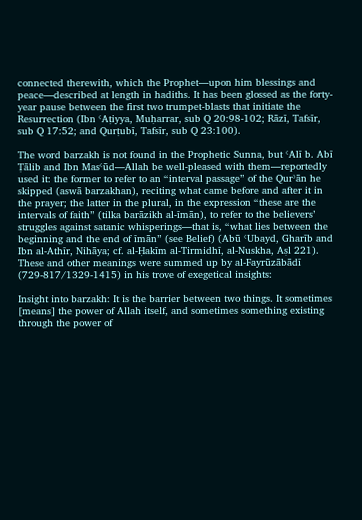connected therewith, which the Prophet—upon him blessings and peace—described at length in hadiths. It has been glossed as the forty-year pause between the first two trumpet-blasts that initiate the Resurrection (Ibn ʿAṭiyya, Muḥarrar, sub Q 20:98-102; Rāzī, Tafsīr, sub Q 17:52; and Qurṭubī, Tafsīr, sub Q 23:100).

The word barzakh is not found in the Prophetic Sunna, but ʿAlī b. Abī Ṭālib and Ibn Masʿūd—Allah be well-pleased with them—reportedly used it: the former to refer to an “interval passage” of the Qurʾān he skipped (aswā barzakhan), reciting what came before and after it in the prayer; the latter in the plural, in the expression “these are the intervals of faith” (tilka barāzikh al-īmān), to refer to the believers’ struggles against satanic whisperings—that is, “what lies between the beginning and the end of īmān” (see Belief) (Abū ʿUbayd, Gharīb and Ibn al-Athīr, Nihāya; cf. al-Ḥakīm al-Tirmidhī, al-Nuskha, Aṣl 221). These and other meanings were summed up by al-Fayrūzābādī (729-817/1329-1415) in his trove of exegetical insights:

Insight into barzakh: It is the barrier between two things. It sometimes [means] the power of Allah itself, and sometimes something existing through the power of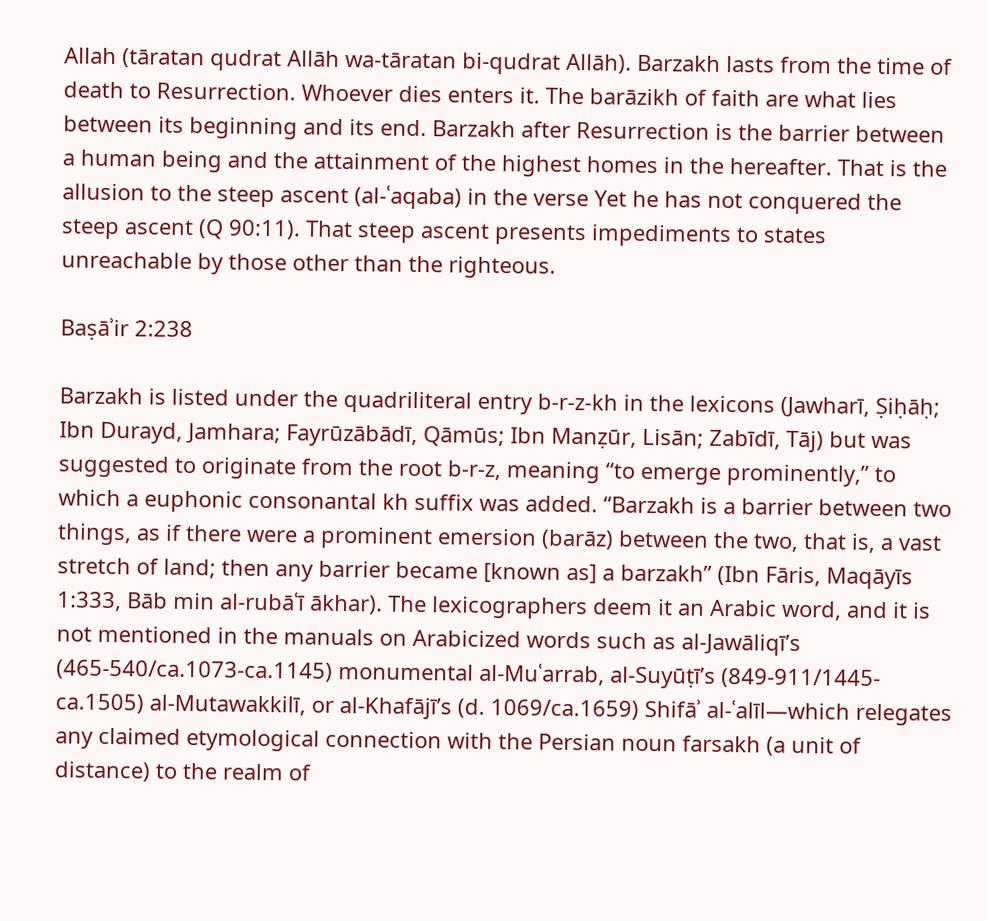Allah (tāratan qudrat Allāh wa-tāratan bi-qudrat Allāh). Barzakh lasts from the time of death to Resurrection. Whoever dies enters it. The barāzikh of faith are what lies between its beginning and its end. Barzakh after Resurrection is the barrier between a human being and the attainment of the highest homes in the hereafter. That is the allusion to the steep ascent (al-ʿaqaba) in the verse Yet he has not conquered the steep ascent (Q 90:11). That steep ascent presents impediments to states unreachable by those other than the righteous.

Baṣāʾir 2:238

Barzakh is listed under the quadriliteral entry b-r-z-kh in the lexicons (Jawharī, Ṣiḥāḥ; Ibn Durayd, Jamhara; Fayrūzābādī, Qāmūs; Ibn Manẓūr, Lisān; Zabīdī, Tāj) but was suggested to originate from the root b-r-z, meaning “to emerge prominently,” to which a euphonic consonantal kh suffix was added. “Barzakh is a barrier between two things, as if there were a prominent emersion (barāz) between the two, that is, a vast stretch of land; then any barrier became [known as] a barzakh” (Ibn Fāris, Maqāyīs 1:333, Bāb min al-rubāʿī ākhar). The lexicographers deem it an Arabic word, and it is not mentioned in the manuals on Arabicized words such as al-Jawāliqī’s (465-540/ca.1073-ca.1145) monumental al-Muʿarrab, al-Suyūṭī’s (849-911/1445-ca.1505) al-Mutawakkilī, or al-Khafājī’s (d. 1069/ca.1659) Shifāʾ al-ʿalīl—which relegates any claimed etymological connection with the Persian noun farsakh (a unit of distance) to the realm of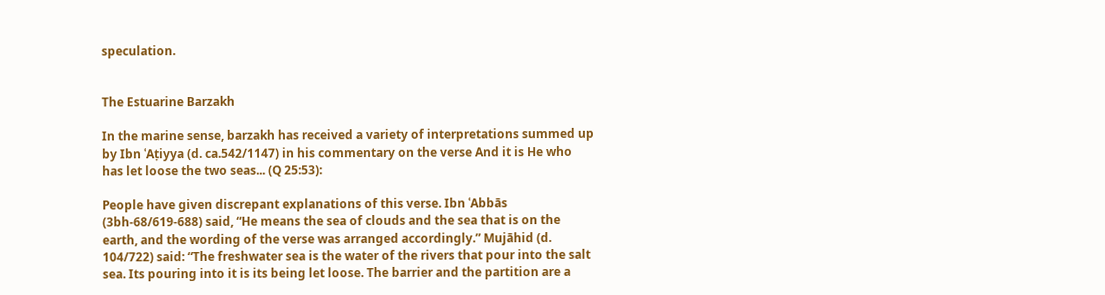speculation.


The Estuarine Barzakh

In the marine sense, barzakh has received a variety of interpretations summed up by Ibn ʿAṭiyya (d. ca.542/1147) in his commentary on the verse And it is He who has let loose the two seas... (Q 25:53):

People have given discrepant explanations of this verse. Ibn ʿAbbās (3bh-68/619-688) said, “He means the sea of clouds and the sea that is on the earth, and the wording of the verse was arranged accordingly.” Mujāhid (d. 104/722) said: “The freshwater sea is the water of the rivers that pour into the salt sea. Its pouring into it is its being let loose. The barrier and the partition are a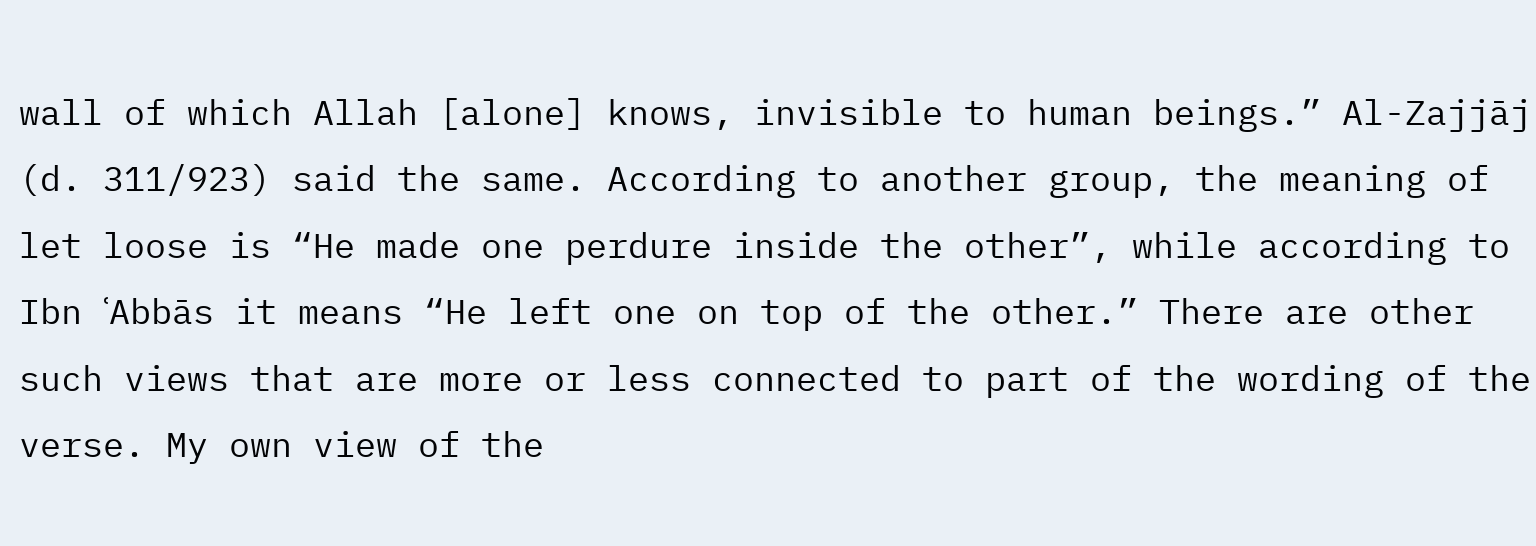wall of which Allah [alone] knows, invisible to human beings.” Al-Zajjāj (d. 311/923) said the same. According to another group, the meaning of let loose is “He made one perdure inside the other”, while according to Ibn ʿAbbās it means “He left one on top of the other.” There are other such views that are more or less connected to part of the wording of the verse. My own view of the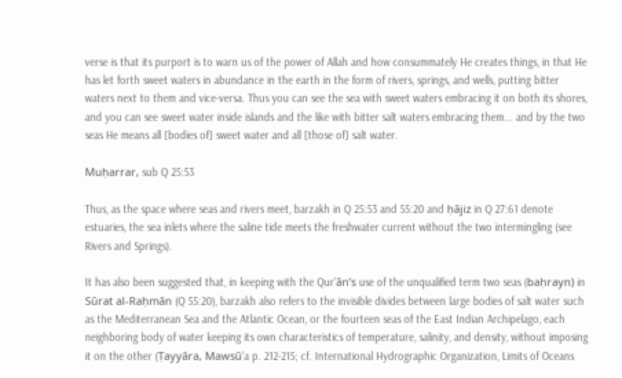verse is that its purport is to warn us of the power of Allah and how consummately He creates things, in that He has let forth sweet waters in abundance in the earth in the form of rivers, springs, and wells, putting bitter waters next to them and vice-versa. Thus you can see the sea with sweet waters embracing it on both its shores, and you can see sweet water inside islands and the like with bitter salt waters embracing them... and by the two seas He means all [bodies of] sweet water and all [those of] salt water.

Muḥarrar, sub Q 25:53

Thus, as the space where seas and rivers meet, barzakh in Q 25:53 and 55:20 and ḥājiz in Q 27:61 denote estuaries, the sea inlets where the saline tide meets the freshwater current without the two intermingling (see Rivers and Springs).

It has also been suggested that, in keeping with the Qurʾān’s use of the unqualified term two seas (baḥrayn) in Sūrat al-Raḥmān (Q 55:20), barzakh also refers to the invisible divides between large bodies of salt water such as the Mediterranean Sea and the Atlantic Ocean, or the fourteen seas of the East Indian Archipelago, each neighboring body of water keeping its own characteristics of temperature, salinity, and density, without imposing it on the other (Ṭayyāra, Mawsūʿa p. 212-215; cf. International Hydrographic Organization, Limits of Oceans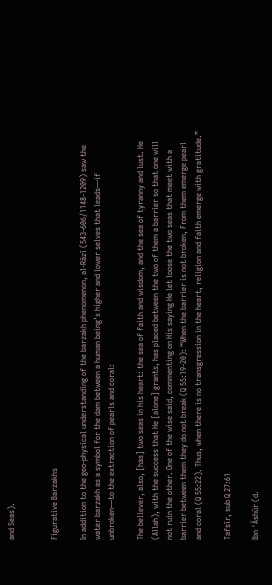and Seas).


Figurative Barzakhs

In addition to the geo-physical understanding of the barzakh phenomenon, al-Rāzī (543-606/1148-1209) saw the water barzakh as a symbol for the dam between a human being’s higher and lower selves that leads—if unbroken—to the extraction of pearls and coral:

The believer, also, [has] two seas in his heart: the sea of faith and wisdom, and the sea of tyranny and lust. He (Allah), with the success that He [alone] grants, has placed between the two of them a barrier so that one will not ruin the other. One of the wise said, commenting on His saying He let loose the two seas that meet with a barrier between them they do not break (Q 55:19-20): “When the barrier is not broken, From them emerge pearl and coral (Q 55:22). Thus, when there is no transgression in the heart, religion and faith emerge with gratitude.”

Tafsīr, sub Q 27:61

Ibn ʿĀshūr (d.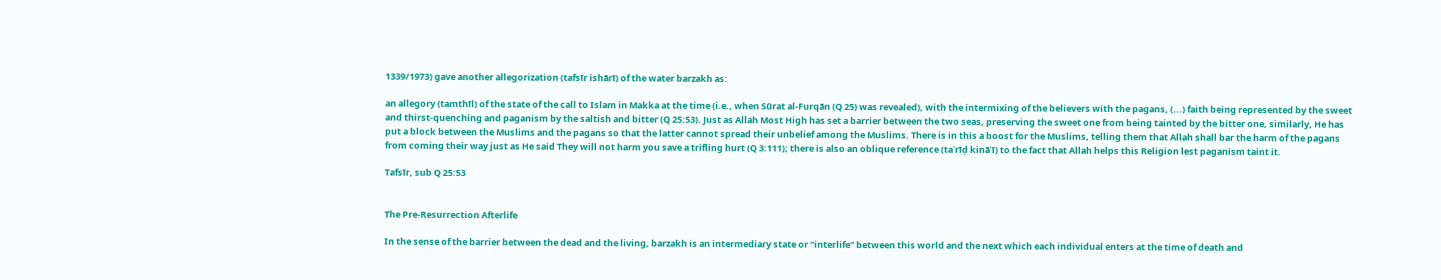1339/1973) gave another allegorization (tafsīr ishārī) of the water barzakh as:

an allegory (tamthīl) of the state of the call to Islam in Makka at the time (i.e., when Sūrat al-Furqān (Q 25) was revealed), with the intermixing of the believers with the pagans, (...) faith being represented by the sweet and thirst-quenching and paganism by the saltish and bitter (Q 25:53). Just as Allah Most High has set a barrier between the two seas, preserving the sweet one from being tainted by the bitter one, similarly, He has put a block between the Muslims and the pagans so that the latter cannot spread their unbelief among the Muslims. There is in this a boost for the Muslims, telling them that Allah shall bar the harm of the pagans from coming their way just as He said They will not harm you save a trifling hurt (Q 3:111); there is also an oblique reference (taʿrīḍ kināʾī) to the fact that Allah helps this Religion lest paganism taint it.

Tafsīr, sub Q 25:53


The Pre-Resurrection Afterlife

In the sense of the barrier between the dead and the living, barzakh is an intermediary state or “interlife” between this world and the next which each individual enters at the time of death and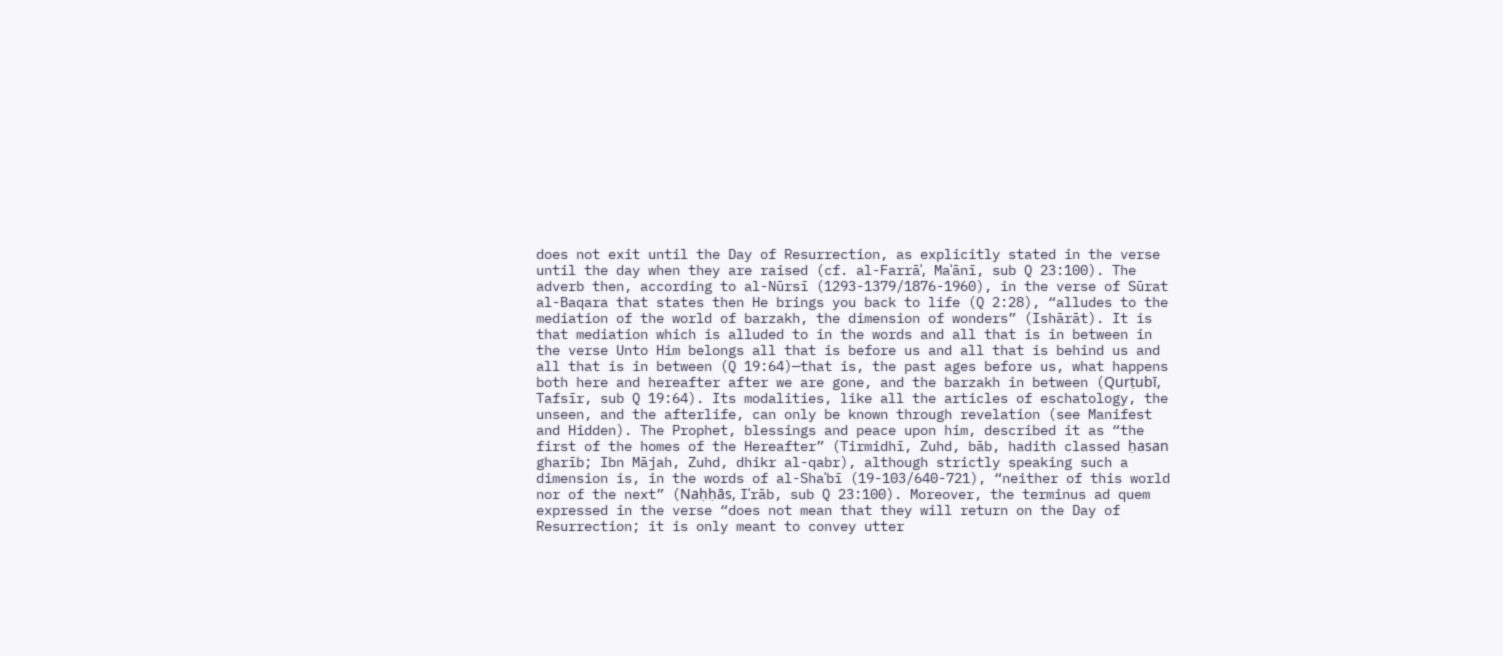does not exit until the Day of Resurrection, as explicitly stated in the verse until the day when they are raised (cf. al-Farrāʾ, Maʿānī, sub Q 23:100). The adverb then, according to al-Nūrsī (1293-1379/1876-1960), in the verse of Sūrat al-Baqara that states then He brings you back to life (Q 2:28), “alludes to the mediation of the world of barzakh, the dimension of wonders” (Ishārāt). It is that mediation which is alluded to in the words and all that is in between in the verse Unto Him belongs all that is before us and all that is behind us and all that is in between (Q 19:64)—that is, the past ages before us, what happens both here and hereafter after we are gone, and the barzakh in between (Qurṭubī, Tafsīr, sub Q 19:64). Its modalities, like all the articles of eschatology, the unseen, and the afterlife, can only be known through revelation (see Manifest and Hidden). The Prophet, blessings and peace upon him, described it as “the first of the homes of the Hereafter” (Tirmidhī, Zuhd, bāb, hadith classed ḥasan gharīb; Ibn Mājah, Zuhd, dhikr al-qabr), although strictly speaking such a dimension is, in the words of al-Shaʿbī (19-103/640-721), “neither of this world nor of the next” (Naḥḥās, Iʿrāb, sub Q 23:100). Moreover, the terminus ad quem expressed in the verse “does not mean that they will return on the Day of Resurrection; it is only meant to convey utter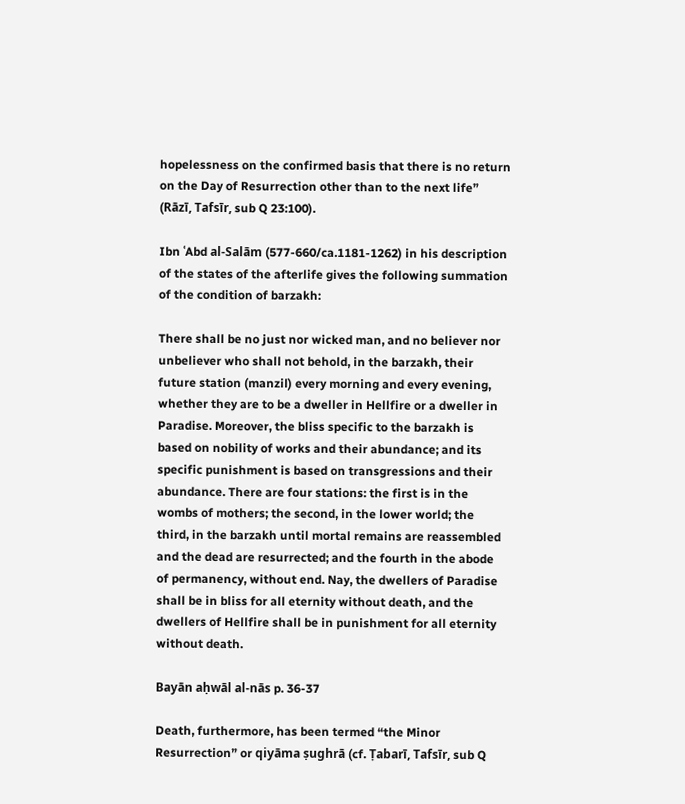hopelessness on the confirmed basis that there is no return on the Day of Resurrection other than to the next life” (Rāzī, Tafsīr, sub Q 23:100).

Ibn ʿAbd al-Salām (577-660/ca.1181-1262) in his description of the states of the afterlife gives the following summation of the condition of barzakh:

There shall be no just nor wicked man, and no believer nor unbeliever who shall not behold, in the barzakh, their future station (manzil) every morning and every evening, whether they are to be a dweller in Hellfire or a dweller in Paradise. Moreover, the bliss specific to the barzakh is based on nobility of works and their abundance; and its specific punishment is based on transgressions and their abundance. There are four stations: the first is in the wombs of mothers; the second, in the lower world; the third, in the barzakh until mortal remains are reassembled and the dead are resurrected; and the fourth in the abode of permanency, without end. Nay, the dwellers of Paradise shall be in bliss for all eternity without death, and the dwellers of Hellfire shall be in punishment for all eternity without death.

Bayān aḥwāl al-nās p. 36-37

Death, furthermore, has been termed “the Minor Resurrection” or qiyāma ṣughrā (cf. Ṭabarī, Tafsīr, sub Q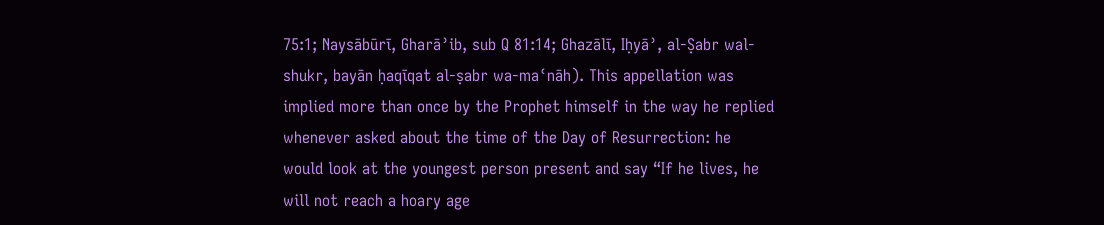75:1; Naysābūrī, Gharāʾib, sub Q 81:14; Ghazālī, Iḥyāʾ, al-Ṣabr wal-shukr, bayān ḥaqīqat al-ṣabr wa-maʿnāh). This appellation was implied more than once by the Prophet himself in the way he replied whenever asked about the time of the Day of Resurrection: he would look at the youngest person present and say “If he lives, he will not reach a hoary age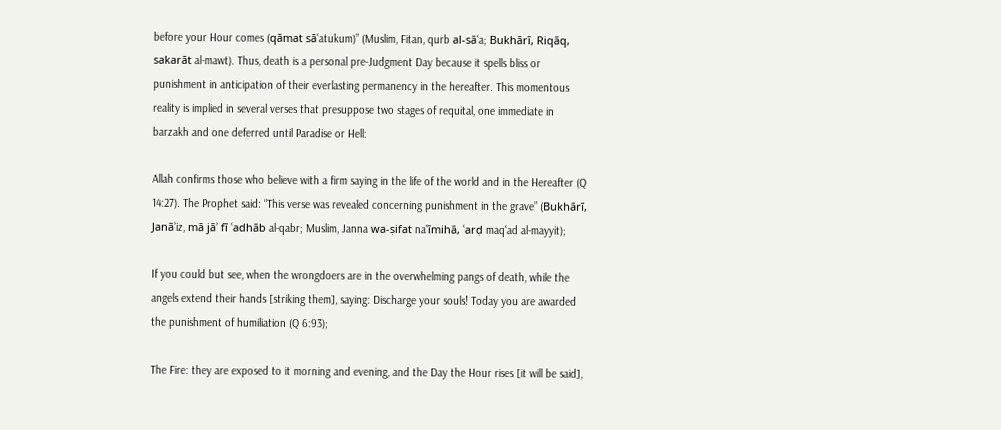before your Hour comes (qāmat sāʿatukum)” (Muslim, Fitan, qurb al-sāʿa; Bukhārī, Riqāq, sakarāt al-mawt). Thus, death is a personal pre-Judgment Day because it spells bliss or punishment in anticipation of their everlasting permanency in the hereafter. This momentous reality is implied in several verses that presuppose two stages of requital, one immediate in barzakh and one deferred until Paradise or Hell:

Allah confirms those who believe with a firm saying in the life of the world and in the Hereafter (Q 14:27). The Prophet said: “This verse was revealed concerning punishment in the grave” (Bukhārī, Janāʾiz, mā jāʾ fī ʿadhāb al-qabr; Muslim, Janna wa-ṣifat naʿīmihā, ʿarḍ maqʿad al-mayyit);

If you could but see, when the wrongdoers are in the overwhelming pangs of death, while the angels extend their hands [striking them], saying: Discharge your souls! Today you are awarded the punishment of humiliation (Q 6:93);

The Fire: they are exposed to it morning and evening, and the Day the Hour rises [it will be said],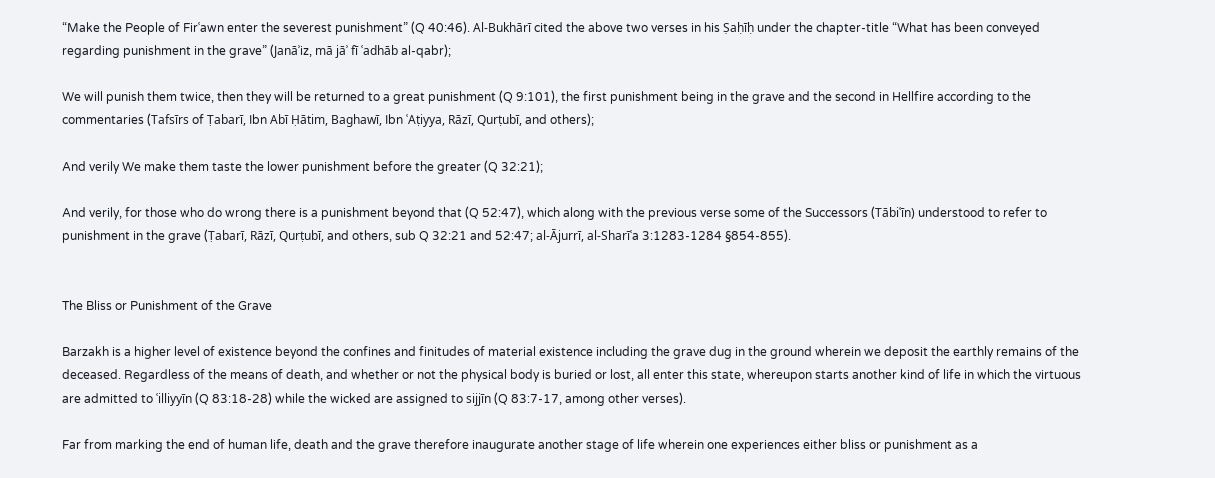“Make the People of Firʿawn enter the severest punishment” (Q 40:46). Al-Bukhārī cited the above two verses in his Ṣaḥīḥ under the chapter-title “What has been conveyed regarding punishment in the grave” (Janāʾiz, mā jāʾ fī ʿadhāb al-qabr);

We will punish them twice, then they will be returned to a great punishment (Q 9:101), the first punishment being in the grave and the second in Hellfire according to the commentaries (Tafsīrs of Ṭabarī, Ibn Abī Ḥātim, Baghawī, Ibn ʿAṭiyya, Rāzī, Qurṭubī, and others);

And verily We make them taste the lower punishment before the greater (Q 32:21);

And verily, for those who do wrong there is a punishment beyond that (Q 52:47), which along with the previous verse some of the Successors (Tābiʿīn) understood to refer to punishment in the grave (Ṭabarī, Rāzī, Qurṭubī, and others, sub Q 32:21 and 52:47; al-Ājurrī, al-Sharīʿa 3:1283-1284 §854-855).


The Bliss or Punishment of the Grave

Barzakh is a higher level of existence beyond the confines and finitudes of material existence including the grave dug in the ground wherein we deposit the earthly remains of the deceased. Regardless of the means of death, and whether or not the physical body is buried or lost, all enter this state, whereupon starts another kind of life in which the virtuous are admitted to ʿilliyyīn (Q 83:18-28) while the wicked are assigned to sijjīn (Q 83:7-17, among other verses).

Far from marking the end of human life, death and the grave therefore inaugurate another stage of life wherein one experiences either bliss or punishment as a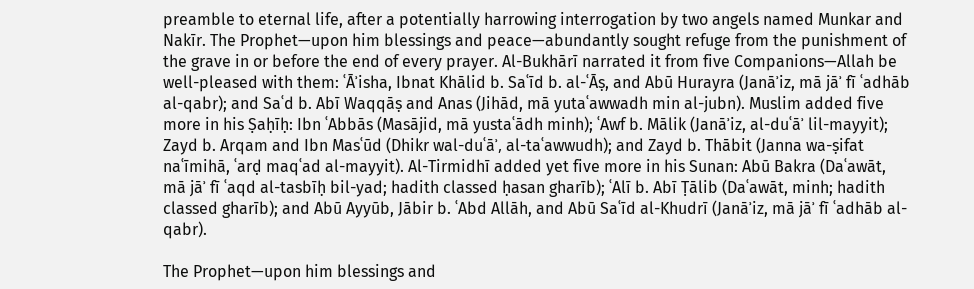preamble to eternal life, after a potentially harrowing interrogation by two angels named Munkar and Nakīr. The Prophet—upon him blessings and peace—abundantly sought refuge from the punishment of the grave in or before the end of every prayer. Al-Bukhārī narrated it from five Companions—Allah be well-pleased with them: ʿĀʾisha, Ibnat Khālid b. Saʿīd b. al-ʿĀṣ, and Abū Hurayra (Janāʾiz, mā jāʾ fī ʿadhāb al-qabr); and Saʿd b. Abī Waqqāṣ and Anas (Jihād, mā yutaʿawwadh min al-jubn). Muslim added five more in his Ṣaḥīḥ: Ibn ʿAbbās (Masājid, mā yustaʿādh minh); ʿAwf b. Mālik (Janāʾiz, al-duʿāʾ lil-mayyit); Zayd b. Arqam and Ibn Masʿūd (Dhikr wal-duʿāʾ, al-taʿawwudh); and Zayd b. Thābit (Janna wa-ṣifat naʿīmihā, ʿarḍ maqʿad al-mayyit). Al-Tirmidhī added yet five more in his Sunan: Abū Bakra (Daʿawāt, mā jāʾ fī ʿaqd al-tasbīḥ bil-yad; hadith classed ḥasan gharīb); ʿAlī b. Abī Ṭālib (Daʿawāt, minh; hadith classed gharīb); and Abū Ayyūb, Jābir b. ʿAbd Allāh, and Abū Saʿīd al-Khudrī (Janāʾiz, mā jāʾ fī ʿadhāb al-qabr).

The Prophet—upon him blessings and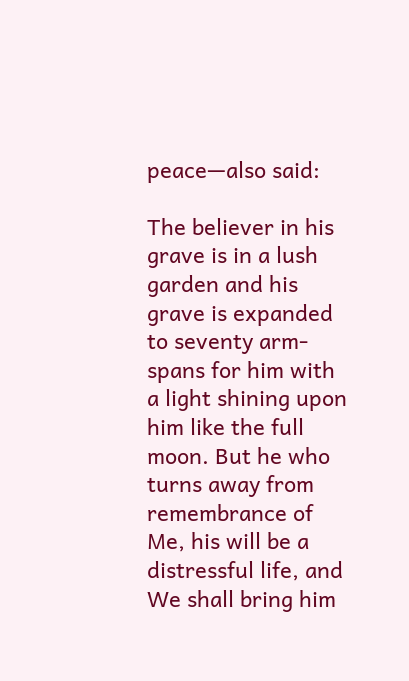peace—also said:

The believer in his grave is in a lush garden and his grave is expanded to seventy arm-spans for him with a light shining upon him like the full moon. But he who turns away from remembrance of Me, his will be a distressful life, and We shall bring him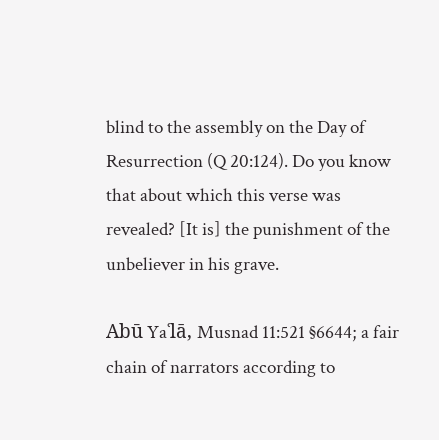blind to the assembly on the Day of Resurrection (Q 20:124). Do you know that about which this verse was revealed? [It is] the punishment of the unbeliever in his grave.

Abū Yaʿlā, Musnad 11:521 §6644; a fair chain of narrators according to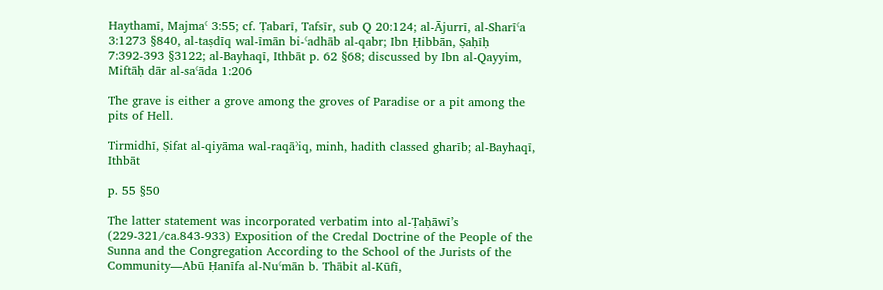Haythamī, Majmaʿ 3:55; cf. Ṭabarī, Tafsīr, sub Q 20:124; al-Ājurrī, al-Sharīʿa 3:1273 §840, al-taṣdīq wal-īmān bi-ʿadhāb al-qabr; Ibn Ḥibbān, Ṣaḥīḥ 7:392-393 §3122; al-Bayhaqī, Ithbāt p. 62 §68; discussed by Ibn al-Qayyim, Miftāḥ dār al-saʿāda 1:206

The grave is either a grove among the groves of Paradise or a pit among the pits of Hell.

Tirmidhī, Ṣifat al-qiyāma wal-raqāʾiq, minh, hadith classed gharīb; al-Bayhaqī, Ithbāt

p. 55 §50

The latter statement was incorporated verbatim into al-Ṭaḥāwī’s (229-321/ca.843-933) Exposition of the Credal Doctrine of the People of the Sunna and the Congregation According to the School of the Jurists of the Community—Abū Ḥanīfa al-Nuʿmān b. Thābit al-Kūfī,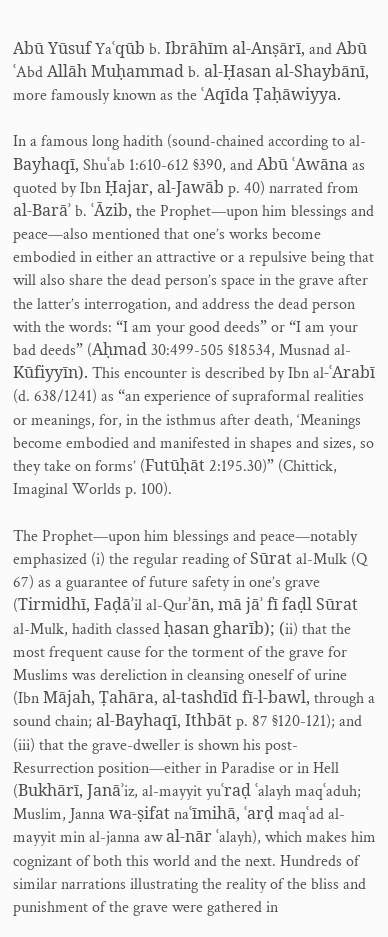Abū Yūsuf Yaʿqūb b. Ibrāhīm al-Anṣārī, and Abū ʿAbd Allāh Muḥammad b. al-Ḥasan al-Shaybānī, more famously known as the ʿAqīda Ṭaḥāwiyya.

In a famous long hadith (sound-chained according to al-Bayhaqī, Shuʿab 1:610-612 §390, and Abū ʿAwāna as quoted by Ibn Ḥajar, al-Jawāb p. 40) narrated from al-Barāʾ b. ʿĀzib, the Prophet—upon him blessings and peace—also mentioned that one’s works become embodied in either an attractive or a repulsive being that will also share the dead person’s space in the grave after the latter’s interrogation, and address the dead person with the words: “I am your good deeds” or “I am your bad deeds” (Aḥmad 30:499-505 §18534, Musnad al-Kūfiyyīn). This encounter is described by Ibn al-ʿArabī (d. 638/1241) as “an experience of supraformal realities or meanings, for, in the isthmus after death, ‘Meanings become embodied and manifested in shapes and sizes, so they take on forms’ (Futūḥāt 2:195.30)” (Chittick, Imaginal Worlds p. 100).

The Prophet—upon him blessings and peace—notably emphasized (i) the regular reading of Sūrat al-Mulk (Q 67) as a guarantee of future safety in one’s grave (Tirmidhī, Faḍāʾil al-Qurʾān, mā jāʾ fī faḍl Sūrat al-Mulk, hadith classed ḥasan gharīb); (ii) that the most frequent cause for the torment of the grave for Muslims was dereliction in cleansing oneself of urine (Ibn Mājah, Ṭahāra, al-tashdīd fī-l-bawl, through a sound chain; al-Bayhaqī, Ithbāt p. 87 §120-121); and (iii) that the grave-dweller is shown his post-Resurrection position—either in Paradise or in Hell (Bukhārī, Janāʾiz, al-mayyit yuʿraḍ ʿalayh maqʿaduh; Muslim, Janna wa-ṣifat naʿīmihā, ʿarḍ maqʿad al-mayyit min al-janna aw al-nār ʿalayh), which makes him cognizant of both this world and the next. Hundreds of similar narrations illustrating the reality of the bliss and punishment of the grave were gathered in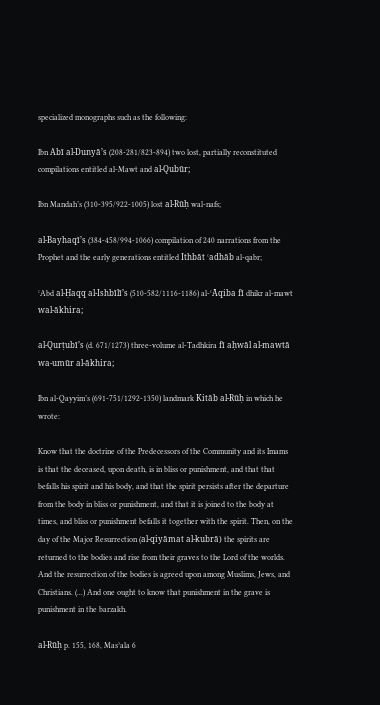specialized monographs such as the following:

Ibn Abī al-Dunyā’s (208-281/823-894) two lost, partially reconstituted compilations entitled al-Mawt and al-Qubūr;

Ibn Mandah’s (310-395/922-1005) lost al-Rūḥ wal-nafs;

al-Bayhaqī’s (384-458/994-1066) compilation of 240 narrations from the Prophet and the early generations entitled Ithbāt ʿadhāb al-qabr;

ʿAbd al-Ḥaqq al-Ishbīlī’s (510-582/1116-1186) al-ʿĀqiba fī dhikr al-mawt wal-ākhira;

al-Qurṭubī’s (d. 671/1273) three-volume al-Tadhkira fī aḥwāl al-mawtā wa-umūr al-ākhira;

Ibn al-Qayyim’s (691-751/1292-1350) landmark Kitāb al-Rūḥ in which he wrote:

Know that the doctrine of the Predecessors of the Community and its Imams is that the deceased, upon death, is in bliss or punishment, and that that befalls his spirit and his body, and that the spirit persists after the departure from the body in bliss or punishment, and that it is joined to the body at times, and bliss or punishment befalls it together with the spirit. Then, on the day of the Major Resurrection (al-qiyāmat al-kubrā) the spirits are returned to the bodies and rise from their graves to the Lord of the worlds. And the resurrection of the bodies is agreed upon among Muslims, Jews, and Christians. (...) And one ought to know that punishment in the grave is punishment in the barzakh.

al-Rūḥ p. 155, 168, Masʾala 6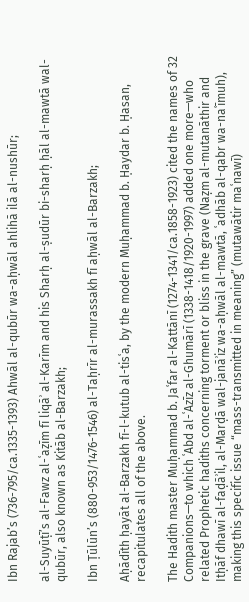Ibn Rajab’s (736-795/ca.1335-1393) Ahwāl al-qubūr wa-aḥwāl ahlihā ilā al-nushūr;

al-Suyūṭī’s al-Fawz al-ʿaẓīm fī liqāʾ al-Karīm and his Sharḥ al-ṣudūr bi-sharḥ ḥāl al-mawtā wal-qubūr, also known as Kitāb al-Barzakh;

Ibn Ṭūlūn’s (880-953/1476-1546) al-Taḥrīr al-murassakh fī aḥwāl al-Barzakh;

Aḥādīth ḥayāt al-Barzakh fī-l-kutub al-tisʿa, by the modern Muḥammad b. Ḥaydar b. Ḥasan, recapitulates all of the above.

The Hadith master Muḥammad b. Jaʿfar al-Kattānī (1274-1341/ca.1858-1923) cited the names of 32 Companions—to which ʿAbd al-ʿAzīz al-Ghumārī (1338-1418/1920-1997) added one more—who related Prophetic hadiths concerning torment or bliss in the grave (Naẓm al-mutanāthir and Itḥāf dhawī al-faḍāʾil, al-Marḍā wal-janāʾiz wa-aḥwāl al-mawtā, ʿadhāb al-qabr wa-naʿīmuh), making this specific issue “mass-transmitted in meaning” (mutawātir maʿnawī)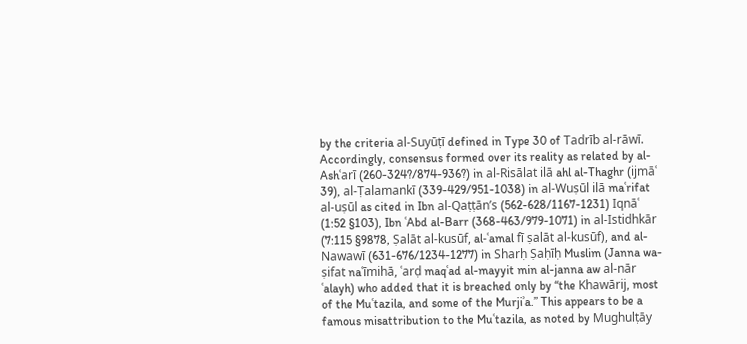by the criteria al-Suyūṭī defined in Type 30 of Tadrīb al-rāwī. Accordingly, consensus formed over its reality as related by al-Ashʿarī (260-324?/874-936?) in al-Risālat ilā ahl al-Thaghr (ijmāʿ 39), al-Ṭalamankī (339-429/951-1038) in al-Wuṣūl ilā maʿrifat al-uṣūl as cited in Ibn al-Qaṭṭān’s (562-628/1167-1231) Iqnāʿ (1:52 §103), Ibn ʿAbd al-Barr (368-463/979-1071) in al-Istidhkār (7:115 §9878, Ṣalāt al-kusūf, al-ʿamal fī ṣalāt al-kusūf), and al-Nawawī (631-676/1234-1277) in Sharḥ Ṣaḥīḥ Muslim (Janna wa-ṣifat naʿīmihā, ʿarḍ maqʿad al-mayyit min al-janna aw al-nār ʿalayh) who added that it is breached only by “the Khawārij, most of the Muʿtazila, and some of the Murjiʾa.” This appears to be a famous misattribution to the Muʿtazila, as noted by Mughulṭāy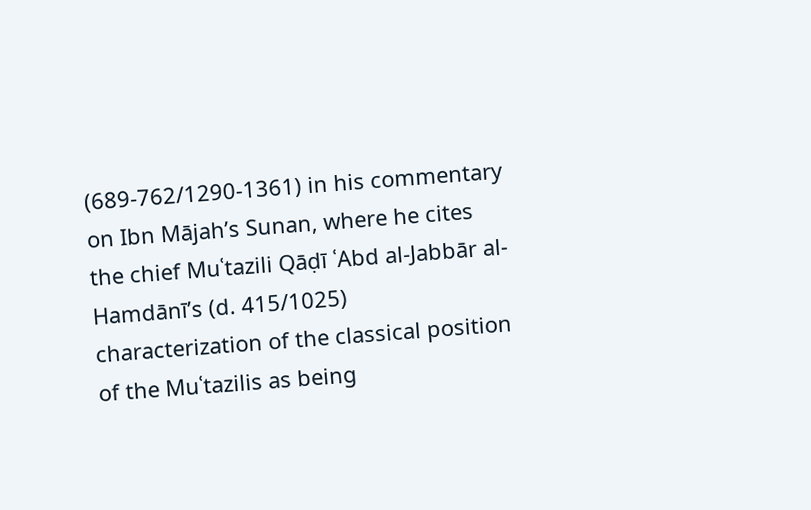(689-762/1290-1361) in his commentary on Ibn Mājah’s Sunan, where he cites the chief Muʿtazili Qāḍī ʿAbd al-Jabbār al-Hamdānī’s (d. 415/1025) characterization of the classical position of the Muʿtazilis as being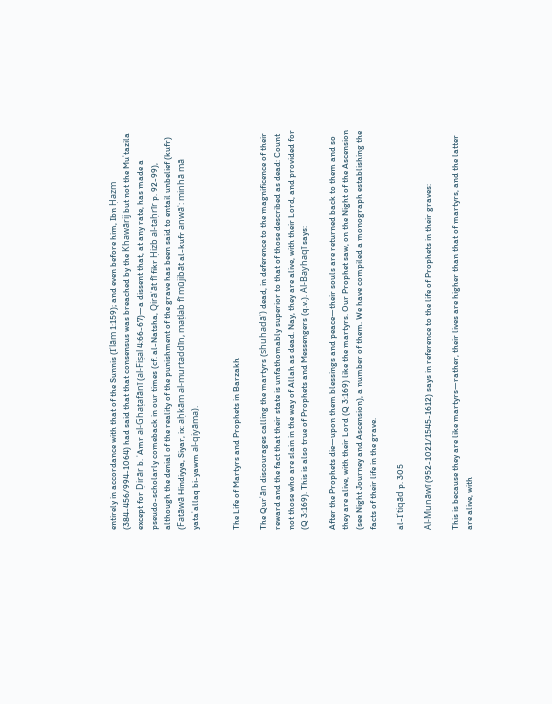entirely in accordance with that of the Sunnis (Iʿlām 1:159); and even before him, Ibn Ḥazm (384-456/994-1064) had said that that consensus was breached by the Khawārij but not the Muʿtazila except for Ḍirār b. ʿAmr al-Ghaṭafānī (al-Fiṣal 4:66-67)—a dissent that, at any rate, has made a pseudo-scholarly comeback in our times (cf. al-Natsha, Qirāʾāt fī fikr Ḥizb al-taḥrīr p. 92-99), although the denial of the reality of the punishment of the grave has been said to entail unbelief (kufr) (Fatāwā Hindiyya, Siyar, ix: aḥkām al-murtaddīn, maṭlab fī mūjibāt al-kufr anwāʿ: minhā mā yataʿallaq bi-yawm al-qiyāma).


The Life of Martyrs and Prophets in Barzakh

The Qurʾān discourages calling the martyrs (shuhadāʾ) dead, in deference to the magnificence of their reward and the fact that their state is unfathomably superior to that of those described as dead: Count not those who are slain in the way of Allah as dead. Nay, they are alive, with their Lord, and provided for (Q 3:169). This is also true of Prophets and Messengers (q.v.). Al-Bayhaqī says:

After the Prophets die—upon them blessings and peace—their souls are returned back to them and so they are alive, with their Lord (Q 3:169) like the martyrs. Our Prophet saw, on the Night of the Ascension (see Night Journey and Ascension), a number of them. We have compiled a monograph establishing the facts of their life in the grave.

al-Iʿtiqād p. 305

Al-Munāwī (952-1021/1545-1612) says in reference to the life of Prophets in their graves:

This is because they are like martyrs—rather, their lives are higher than that of martyrs, and the latter are alive, with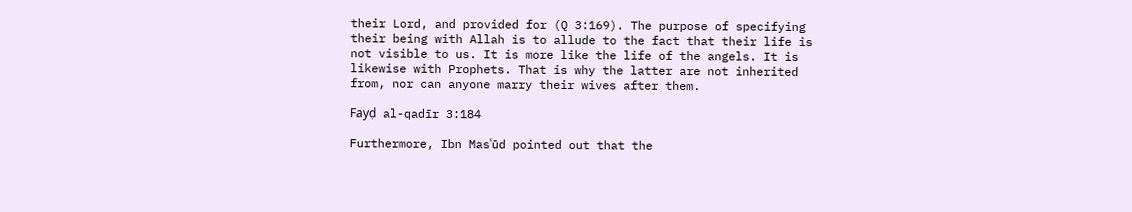their Lord, and provided for (Q 3:169). The purpose of specifying their being with Allah is to allude to the fact that their life is not visible to us. It is more like the life of the angels. It is likewise with Prophets. That is why the latter are not inherited from, nor can anyone marry their wives after them.

Fayḍ al-qadīr 3:184

Furthermore, Ibn Masʿūd pointed out that the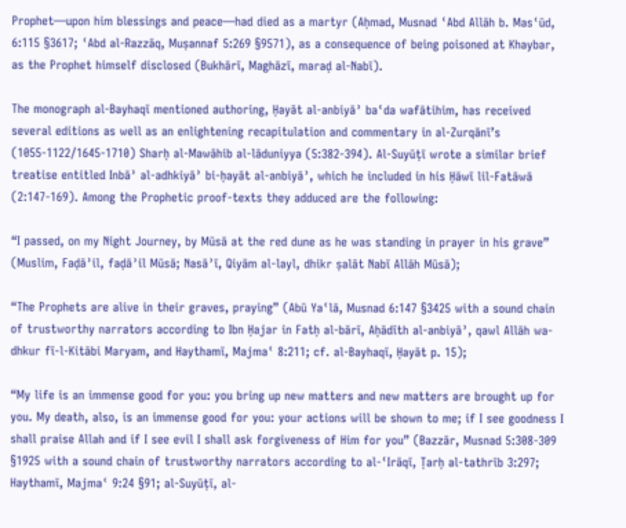Prophet—upon him blessings and peace—had died as a martyr (Aḥmad, Musnad ʿAbd Allāh b. Masʿūd, 6:115 §3617; ʿAbd al-Razzāq, Muṣannaf 5:269 §9571), as a consequence of being poisoned at Khaybar, as the Prophet himself disclosed (Bukhārī, Maghāzī, maraḍ al-Nabī).

The monograph al-Bayhaqī mentioned authoring, Ḥayāt al-anbiyāʾ baʿda wafātihim, has received several editions as well as an enlightening recapitulation and commentary in al-Zurqānī’s (1055-1122/1645-1710) Sharḥ al-Mawāhib al-lāduniyya (5:382-394). Al-Suyūṭī wrote a similar brief treatise entitled Inbāʾ al-adhkiyāʾ bi-ḥayāt al-anbiyāʾ, which he included in his Ḥāwī lil-Fatāwā (2:147-169). Among the Prophetic proof-texts they adduced are the following:

“I passed, on my Night Journey, by Mūsā at the red dune as he was standing in prayer in his grave” (Muslim, Faḍāʾil, faḍāʾil Mūsā; Nasāʾī, Qiyām al-layl, dhikr ṣalāt Nabī Allāh Mūsā);

“The Prophets are alive in their graves, praying” (Abū Yaʿlā, Musnad 6:147 §3425 with a sound chain of trustworthy narrators according to Ibn Ḥajar in Fatḥ al-bārī, Aḥādīth al-anbiyāʾ, qawl Allāh wa-dhkur fī-l-Kitābi Maryam, and Haythamī, Majmaʿ 8:211; cf. al-Bayhaqī, Ḥayāt p. 15);

“My life is an immense good for you: you bring up new matters and new matters are brought up for you. My death, also, is an immense good for you: your actions will be shown to me; if I see goodness I shall praise Allah and if I see evil I shall ask forgiveness of Him for you” (Bazzār, Musnad 5:308-309 §1925 with a sound chain of trustworthy narrators according to al-ʿIrāqī, Ṭarḥ al-tathrīb 3:297; Haythamī, Majmaʿ 9:24 §91; al-Suyūṭī, al-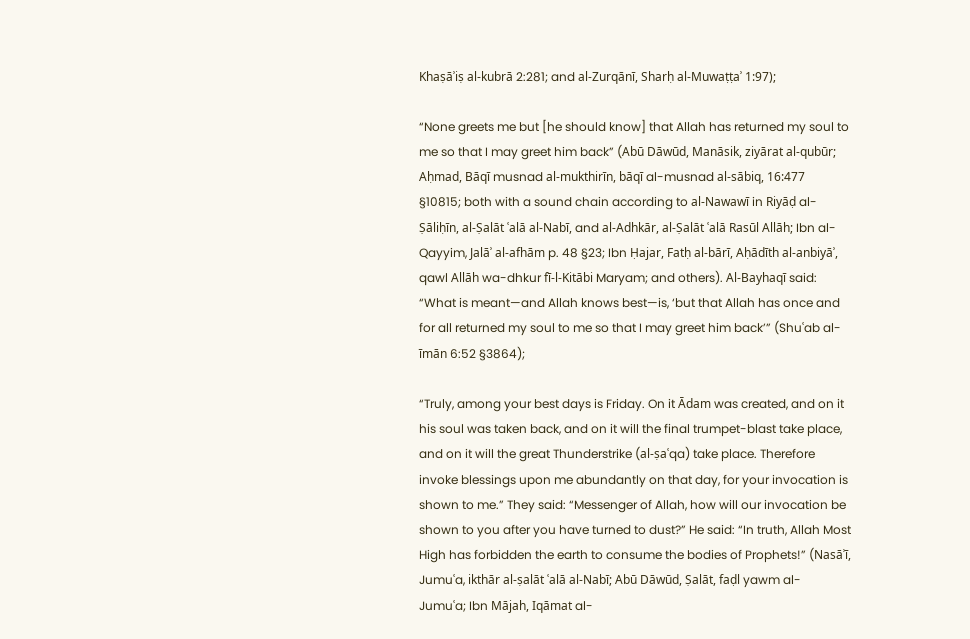Khaṣāʾiṣ al-kubrā 2:281; and al-Zurqānī, Sharḥ al-Muwaṭṭaʾ 1:97);

“None greets me but [he should know] that Allah has returned my soul to me so that I may greet him back” (Abū Dāwūd, Manāsik, ziyārat al-qubūr; Aḥmad, Bāqī musnad al-mukthirīn, bāqī al-musnad al-sābiq, 16:477 §10815; both with a sound chain according to al-Nawawī in Riyāḍ al-Ṣāliḥīn, al-Ṣalāt ʿalā al-Nabī, and al-Adhkār, al-Ṣalāt ʿalā Rasūl Allāh; Ibn al-Qayyim, Jalāʾ al-afhām p. 48 §23; Ibn Ḥajar, Fatḥ al-bārī, Aḥādīth al-anbiyāʾ, qawl Allāh wa-dhkur fī-l-Kitābi Maryam; and others). Al-Bayhaqī said: “What is meant—and Allah knows best—is, ‘but that Allah has once and for all returned my soul to me so that I may greet him back’” (Shuʿab al-īmān 6:52 §3864);

“Truly, among your best days is Friday. On it Ādam was created, and on it his soul was taken back, and on it will the final trumpet-blast take place, and on it will the great Thunderstrike (al-ṣaʿqa) take place. Therefore invoke blessings upon me abundantly on that day, for your invocation is shown to me.” They said: “Messenger of Allah, how will our invocation be shown to you after you have turned to dust?” He said: “In truth, Allah Most High has forbidden the earth to consume the bodies of Prophets!” (Nasāʾī, Jumuʿa, ikthār al-ṣalāt ʿalā al-Nabī; Abū Dāwūd, Ṣalāt, faḍl yawm al-Jumuʿa; Ibn Mājah, Iqāmat al-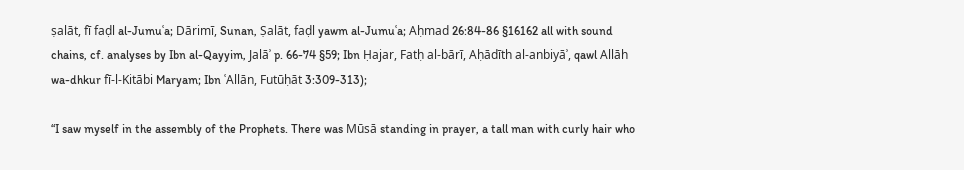ṣalāt, fī faḍl al-Jumuʿa; Dārimī, Sunan, Ṣalāt, faḍl yawm al-Jumuʿa; Aḥmad 26:84-86 §16162 all with sound chains, cf. analyses by Ibn al-Qayyim, Jalāʾ p. 66-74 §59; Ibn Ḥajar, Fatḥ al-bārī, Aḥādīth al-anbiyāʾ, qawl Allāh wa-dhkur fī-l-Kitābi Maryam; Ibn ʿAllān, Futūḥāt 3:309-313);

“I saw myself in the assembly of the Prophets. There was Mūsā standing in prayer, a tall man with curly hair who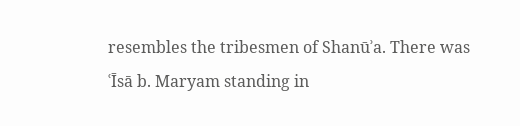resembles the tribesmen of Shanūʾa. There was ʿĪsā b. Maryam standing in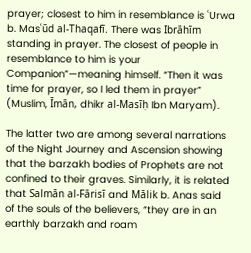prayer; closest to him in resemblance is ʿUrwa b. Masʿūd al-Thaqafī. There was Ibrāhīm standing in prayer. The closest of people in resemblance to him is your Companion”—meaning himself. “Then it was time for prayer, so I led them in prayer” (Muslim, Īmān, dhikr al-Masīḥ Ibn Maryam).

The latter two are among several narrations of the Night Journey and Ascension showing that the barzakh bodies of Prophets are not confined to their graves. Similarly, it is related that Salmān al-Fārisī and Mālik b. Anas said of the souls of the believers, “they are in an earthly barzakh and roam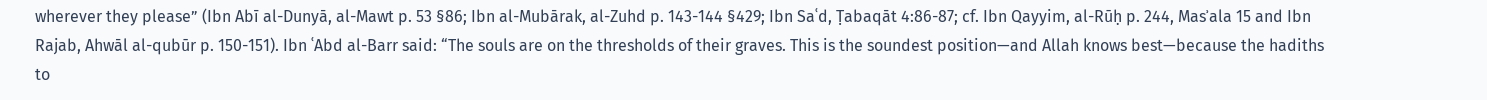wherever they please” (Ibn Abī al-Dunyā, al-Mawt p. 53 §86; Ibn al-Mubārak, al-Zuhd p. 143-144 §429; Ibn Saʿd, Ṭabaqāt 4:86-87; cf. Ibn Qayyim, al-Rūḥ p. 244, Masʾala 15 and Ibn Rajab, Ahwāl al-qubūr p. 150-151). Ibn ʿAbd al-Barr said: “The souls are on the thresholds of their graves. This is the soundest position—and Allah knows best—because the hadiths to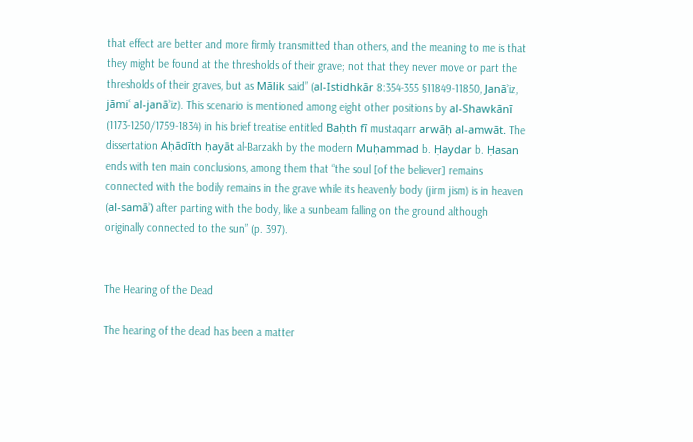that effect are better and more firmly transmitted than others, and the meaning to me is that they might be found at the thresholds of their grave; not that they never move or part the thresholds of their graves, but as Mālik said” (al-Istidhkār 8:354-355 §11849-11850, Janāʾiz, jāmiʿ al-janāʾiz). This scenario is mentioned among eight other positions by al-Shawkānī (1173-1250/1759-1834) in his brief treatise entitled Baḥth fī mustaqarr arwāḥ al-amwāt. The dissertation Aḥādīth ḥayāt al-Barzakh by the modern Muḥammad b. Ḥaydar b. Ḥasan ends with ten main conclusions, among them that “the soul [of the believer] remains connected with the bodily remains in the grave while its heavenly body (jirm jism) is in heaven (al-samāʾ) after parting with the body, like a sunbeam falling on the ground although originally connected to the sun” (p. 397).


The Hearing of the Dead

The hearing of the dead has been a matter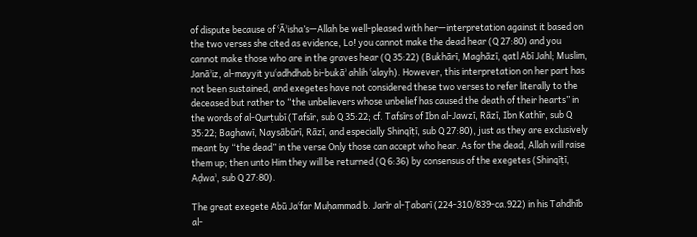of dispute because of ʿĀʾisha’s—Allah be well-pleased with her—interpretation against it based on the two verses she cited as evidence, Lo! you cannot make the dead hear (Q 27:80) and you cannot make those who are in the graves hear (Q 35:22) (Bukhārī, Maghāzī, qatl Abī Jahl; Muslim, Janāʾiz, al-mayyit yuʿadhdhab bi-bukāʾ ahlih ʿalayh). However, this interpretation on her part has not been sustained, and exegetes have not considered these two verses to refer literally to the deceased but rather to “the unbelievers whose unbelief has caused the death of their hearts” in the words of al-Qurṭubī (Tafsīr, sub Q 35:22; cf. Tafsīrs of Ibn al-Jawzī, Rāzī, Ibn Kathīr, sub Q 35:22; Baghawī, Naysābūrī, Rāzī, and especially Shinqīṭī, sub Q 27:80), just as they are exclusively meant by “the dead” in the verse Only those can accept who hear. As for the dead, Allah will raise them up; then unto Him they will be returned (Q 6:36) by consensus of the exegetes (Shinqīṭī, Aḍwaʾ, sub Q 27:80).

The great exegete Abū Jaʿfar Muḥammad b. Jarīr al-Ṭabarī (224-310/839-ca.922) in his Tahdhīb al-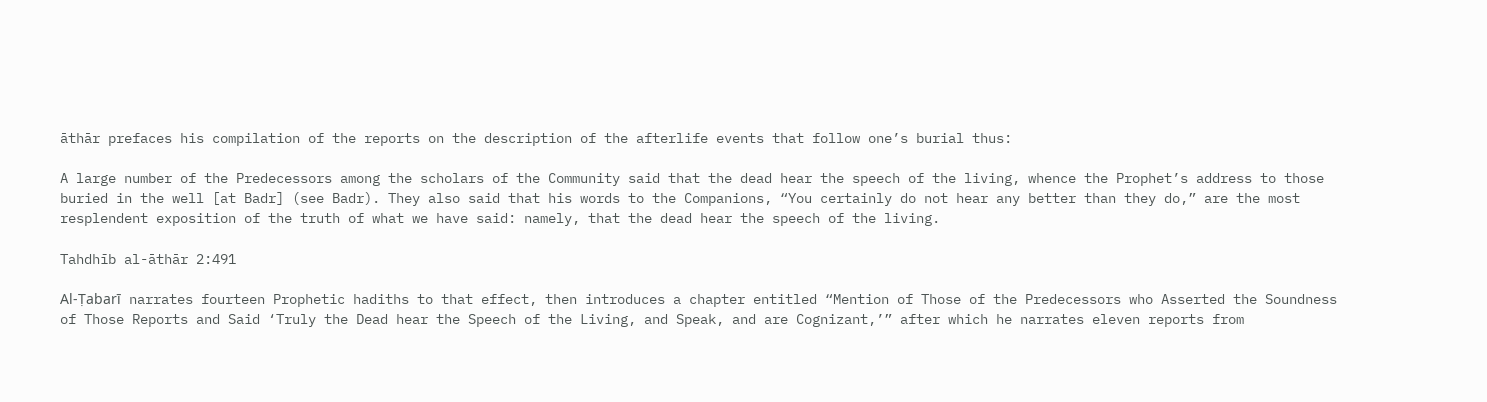āthār prefaces his compilation of the reports on the description of the afterlife events that follow one’s burial thus:

A large number of the Predecessors among the scholars of the Community said that the dead hear the speech of the living, whence the Prophet’s address to those buried in the well [at Badr] (see Badr). They also said that his words to the Companions, “You certainly do not hear any better than they do,” are the most resplendent exposition of the truth of what we have said: namely, that the dead hear the speech of the living.

Tahdhīb al-āthār 2:491

Al-Ṭabarī narrates fourteen Prophetic hadiths to that effect, then introduces a chapter entitled “Mention of Those of the Predecessors who Asserted the Soundness of Those Reports and Said ‘Truly the Dead hear the Speech of the Living, and Speak, and are Cognizant,’” after which he narrates eleven reports from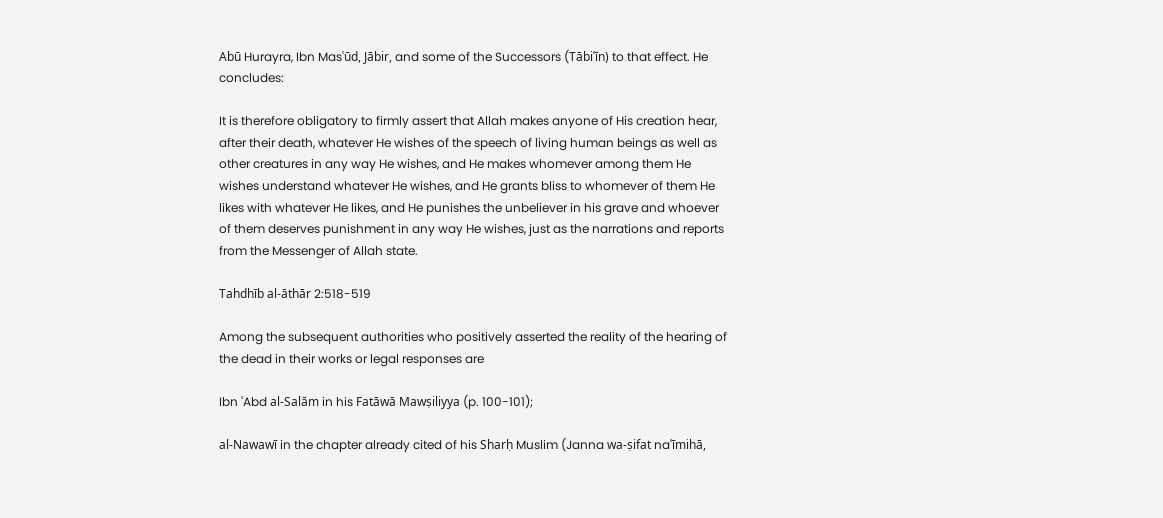Abū Hurayra, Ibn Masʿūd, Jābir, and some of the Successors (Tābiʿīn) to that effect. He concludes:

It is therefore obligatory to firmly assert that Allah makes anyone of His creation hear, after their death, whatever He wishes of the speech of living human beings as well as other creatures in any way He wishes, and He makes whomever among them He wishes understand whatever He wishes, and He grants bliss to whomever of them He likes with whatever He likes, and He punishes the unbeliever in his grave and whoever of them deserves punishment in any way He wishes, just as the narrations and reports from the Messenger of Allah state.

Tahdhīb al-āthār 2:518-519

Among the subsequent authorities who positively asserted the reality of the hearing of the dead in their works or legal responses are

Ibn ʿAbd al-Salām in his Fatāwā Mawṣiliyya (p. 100-101);

al-Nawawī in the chapter already cited of his Sharḥ Muslim (Janna wa-ṣifat naʿīmihā,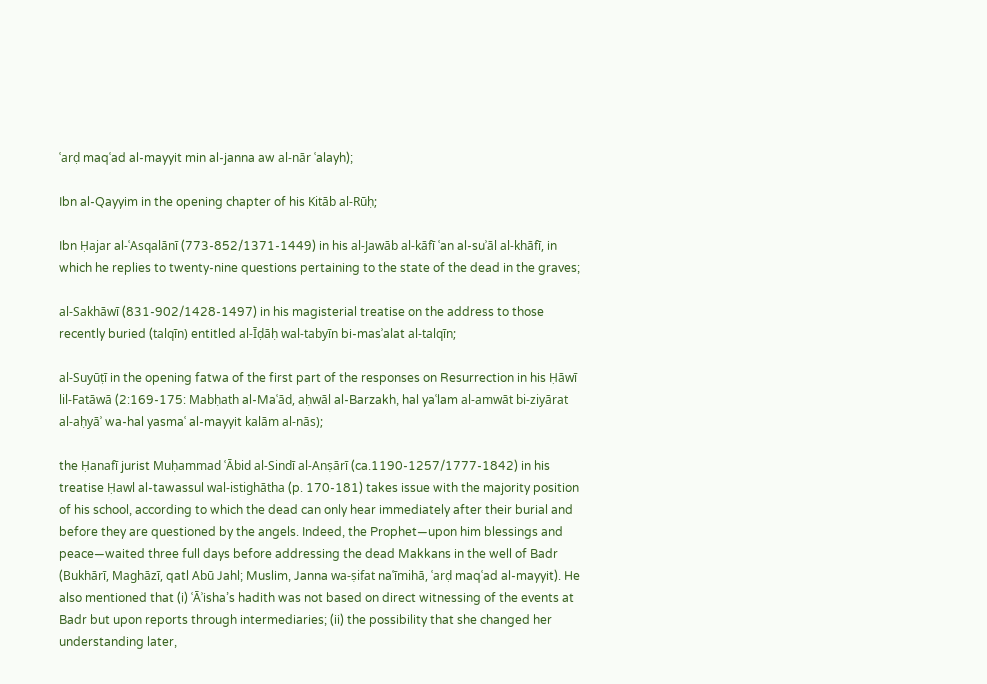ʿarḍ maqʿad al-mayyit min al-janna aw al-nār ʿalayh);

Ibn al-Qayyim in the opening chapter of his Kitāb al-Rūḥ;

Ibn Ḥajar al-ʿAsqalānī (773-852/1371-1449) in his al-Jawāb al-kāfī ʿan al-suʾāl al-khāfī, in which he replies to twenty-nine questions pertaining to the state of the dead in the graves;

al-Sakhāwī (831-902/1428-1497) in his magisterial treatise on the address to those recently buried (talqīn) entitled al-Īḍāḥ wal-tabyīn bi-masʾalat al-talqīn;

al-Suyūṭī in the opening fatwa of the first part of the responses on Resurrection in his Ḥāwī lil-Fatāwā (2:169-175: Mabḥath al-Maʿād, aḥwāl al-Barzakh, hal yaʿlam al-amwāt bi-ziyārat al-aḥyāʾ wa-hal yasmaʿ al-mayyit kalām al-nās);

the Ḥanafī jurist Muḥammad ʿĀbid al-Sindī al-Anṣārī (ca.1190-1257/1777-1842) in his treatise Ḥawl al-tawassul wal-istighātha (p. 170-181) takes issue with the majority position of his school, according to which the dead can only hear immediately after their burial and before they are questioned by the angels. Indeed, the Prophet—upon him blessings and peace—waited three full days before addressing the dead Makkans in the well of Badr (Bukhārī, Maghāzī, qatl Abū Jahl; Muslim, Janna wa-ṣifat naʿīmihā, ʿarḍ maqʿad al-mayyit). He also mentioned that (i) ʿĀʾisha’s hadith was not based on direct witnessing of the events at Badr but upon reports through intermediaries; (ii) the possibility that she changed her understanding later,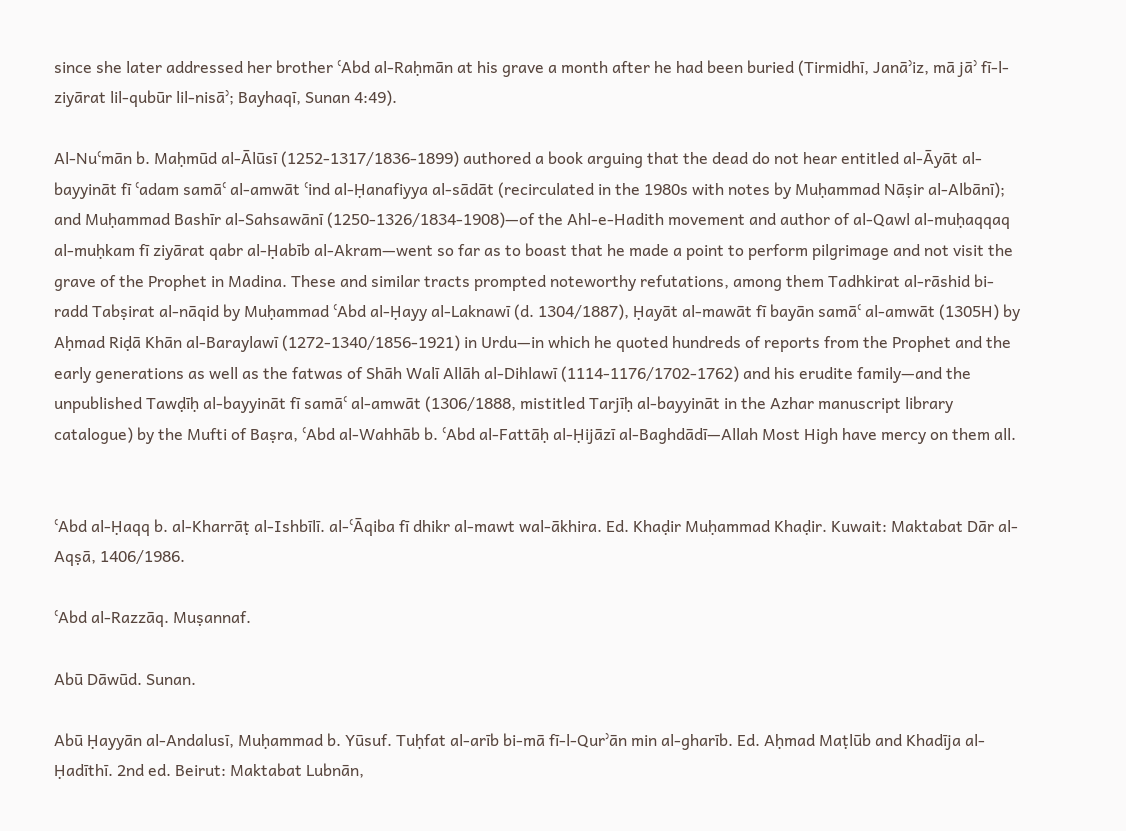since she later addressed her brother ʿAbd al-Raḥmān at his grave a month after he had been buried (Tirmidhī, Janāʾiz, mā jāʾ fī-l-ziyārat lil-qubūr lil-nisāʾ; Bayhaqī, Sunan 4:49).

Al-Nuʿmān b. Maḥmūd al-Ālūsī (1252-1317/1836-1899) authored a book arguing that the dead do not hear entitled al-Āyāt al-bayyināt fī ʿadam samāʿ al-amwāt ʿind al-Ḥanafiyya al-sādāt (recirculated in the 1980s with notes by Muḥammad Nāṣir al-Albānī); and Muḥammad Bashīr al-Sahsawānī (1250-1326/1834-1908)—of the Ahl-e-Hadith movement and author of al-Qawl al-muḥaqqaq al-muḥkam fī ziyārat qabr al-Ḥabīb al-Akram—went so far as to boast that he made a point to perform pilgrimage and not visit the grave of the Prophet in Madina. These and similar tracts prompted noteworthy refutations, among them Tadhkirat al-rāshid bi-radd Tabṣirat al-nāqid by Muḥammad ʿAbd al-Ḥayy al-Laknawī (d. 1304/1887), Ḥayāt al-mawāt fī bayān samāʿ al-amwāt (1305H) by Aḥmad Riḍā Khān al-Baraylawī (1272-1340/1856-1921) in Urdu—in which he quoted hundreds of reports from the Prophet and the early generations as well as the fatwas of Shāh Walī Allāh al-Dihlawī (1114-1176/1702-1762) and his erudite family—and the unpublished Tawḍīḥ al-bayyināt fī samāʿ al-amwāt (1306/1888, mistitled Tarjīḥ al-bayyināt in the Azhar manuscript library catalogue) by the Mufti of Baṣra, ʿAbd al-Wahhāb b. ʿAbd al-Fattāḥ al-Ḥijāzī al-Baghdādī—Allah Most High have mercy on them all.


ʿAbd al-Ḥaqq b. al-Kharrāṭ al-Ishbīlī. al-ʿĀqiba fī dhikr al-mawt wal-ākhira. Ed. Khaḍir Muḥammad Khaḍir. Kuwait: Maktabat Dār al-Aqṣā, 1406/1986.

ʿAbd al-Razzāq. Muṣannaf.

Abū Dāwūd. Sunan.

Abū Ḥayyān al-Andalusī, Muḥammad b. Yūsuf. Tuḥfat al-arīb bi-mā fī-l-Qurʾān min al-gharīb. Ed. Aḥmad Maṭlūb and Khadīja al-Ḥadīthī. 2nd ed. Beirut: Maktabat Lubnān,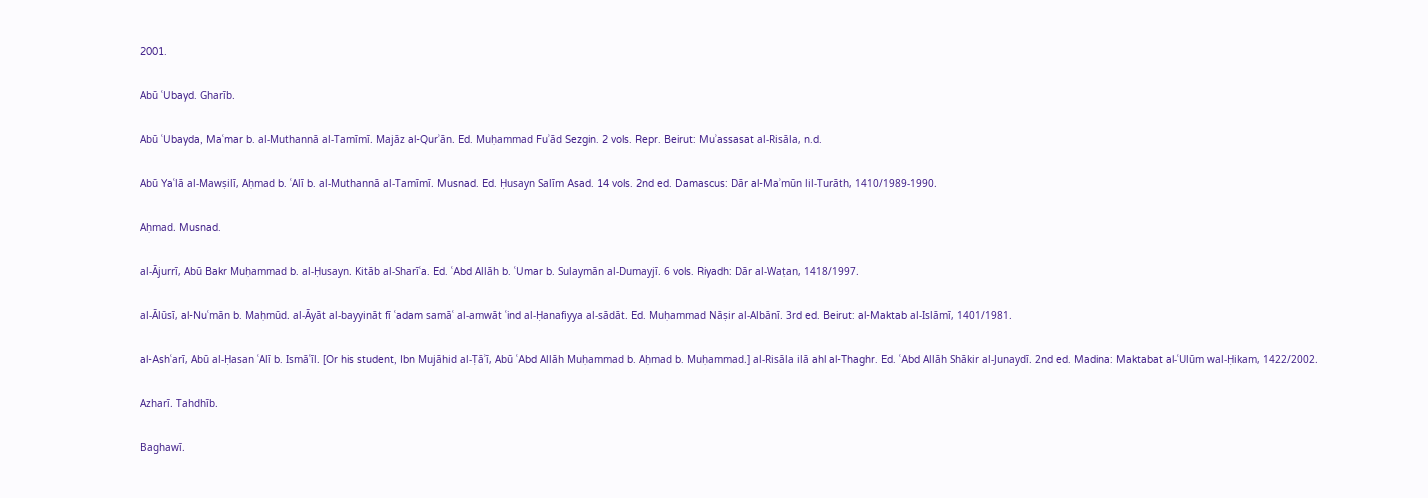2001.

Abū ʿUbayd. Gharīb.

Abū ʿUbayda, Maʿmar b. al-Muthannā al-Tamīmī. Majāz al-Qurʾān. Ed. Muḥammad Fuʾād Sezgin. 2 vols. Repr. Beirut: Muʾassasat al-Risāla, n.d.

Abū Yaʿlā al-Mawṣilī, Aḥmad b. ʿAlī b. al-Muthannā al-Tamīmī. Musnad. Ed. Ḥusayn Salīm Asad. 14 vols. 2nd ed. Damascus: Dār al-Maʾmūn lil-Turāth, 1410/1989-1990.

Aḥmad. Musnad.

al-Ājurrī, Abū Bakr Muḥammad b. al-Ḥusayn. Kitāb al-Sharīʿa. Ed. ʿAbd Allāh b. ʿUmar b. Sulaymān al-Dumayjī. 6 vols. Riyadh: Dār al-Waṭan, 1418/1997.

al-Ālūsī, al-Nuʿmān b. Maḥmūd. al-Āyāt al-bayyināt fī ʿadam samāʿ al-amwāt ʿind al-Ḥanafiyya al-sādāt. Ed. Muḥammad Nāṣir al-Albānī. 3rd ed. Beirut: al-Maktab al-Islāmī, 1401/1981.

al-Ashʿarī, Abū al-Ḥasan ʿAlī b. Ismāʿīl. [Or his student, Ibn Mujāhid al-Ṭāʾī, Abū ʿAbd Allāh Muḥammad b. Aḥmad b. Muḥammad.] al-Risāla ilā ahl al-Thaghr. Ed. ʿAbd Allāh Shākir al-Junaydī. 2nd ed. Madina: Maktabat al-ʿUlūm wal-Ḥikam, 1422/2002.

Azharī. Tahdhīb.

Baghawī.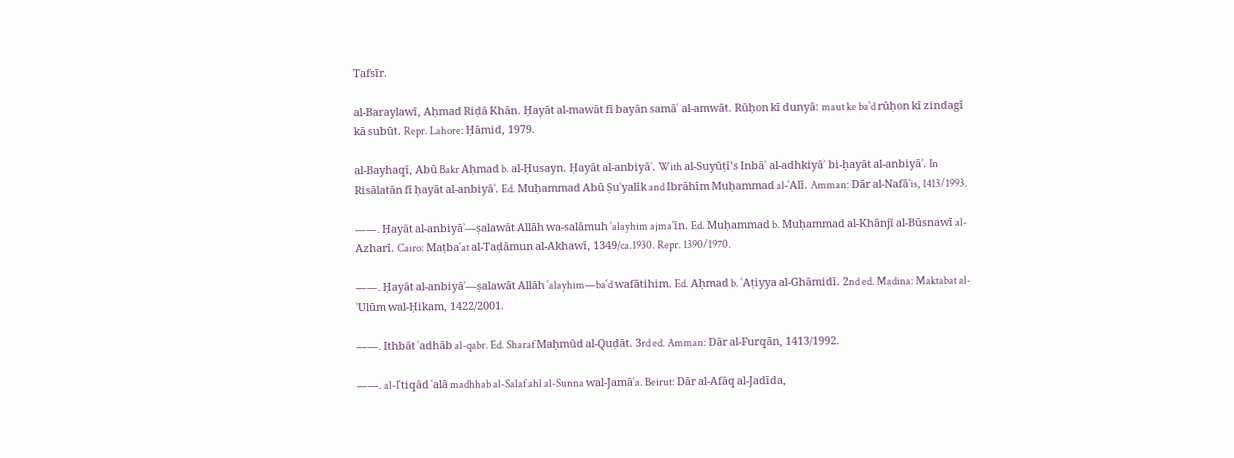Tafsīr.

al-Baraylawī, Aḥmad Riḍā Khān. Ḥayāt al-mawāt fī bayān samāʿ al-amwāt. Rūḥon kī dunyā: maut ke baʿd rūḥon kī zindagī kā subūt. Repr. Lahore: Ḥāmid, 1979.

al-Bayhaqī, Abū Bakr Aḥmad b. al-Ḥusayn. Ḥayāt al-anbiyāʾ. With al-Suyūṭī’s Inbāʾ al-adhkiyāʾ bi-ḥayāt al-anbiyāʾ. In Risālatān fī ḥayāt al-anbiyāʾ. Ed. Muḥammad Abū Ṣuʿyalīk and Ibrāhīm Muḥammad al-ʿAlī. Amman: Dār al-Nafāʾis, 1413/1993.

——. Ḥayāt al-anbiyāʾ—ṣalawāt Allāh wa-salāmuh ʿalayhim ajmaʿīn. Ed. Muḥammad b. Muḥammad al-Khānjī al-Būsnawī al-Azharī. Cairo: Maṭbaʿat al-Taḍāmun al-Akhawī, 1349/ca.1930. Repr. 1390/1970.

——. Ḥayāt al-anbiyāʾ—ṣalawāt Allāh ʿalayhim—baʿd wafātihim. Ed. Aḥmad b. ʿAṭiyya al-Ghāmidī. 2nd ed. Madina: Maktabat al-ʿUlūm wal-Ḥikam, 1422/2001.

——. Ithbāt ʿadhāb al-qabr. Ed. Sharaf Maḥmūd al-Quḍāt. 3rd ed. Amman: Dār al-Furqān, 1413/1992.

——. al-Iʿtiqād ʿalā madhhab al-Salaf ahl al-Sunna wal-Jamāʿa. Beirut: Dār al-Afāq al-Jadīda,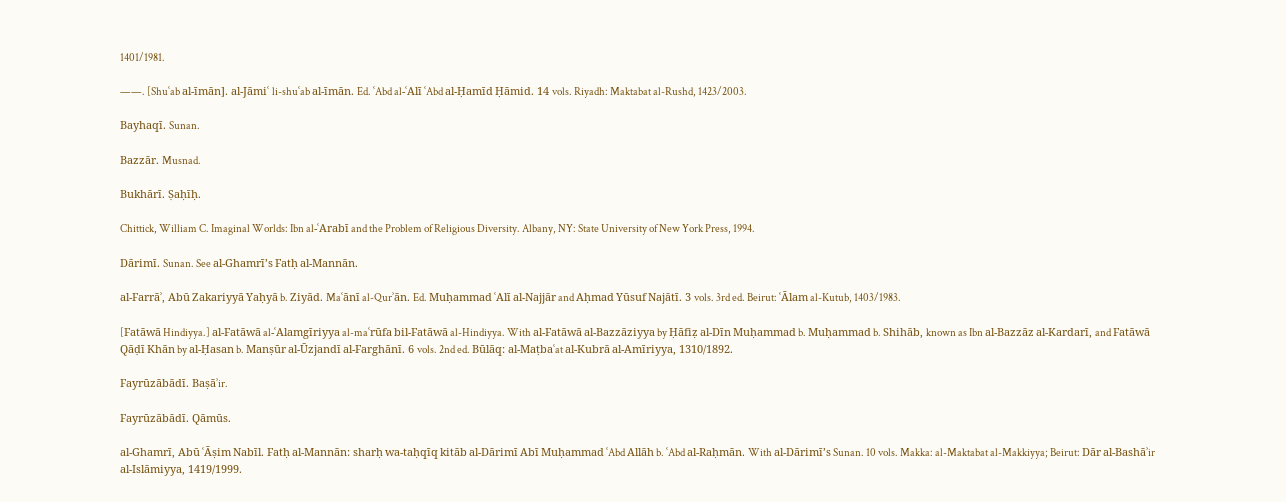1401/1981.

——. [Shuʿab al-īmān]. al-Jāmiʿ li-shuʿab al-īmān. Ed. ʿAbd al-ʿAlī ʿAbd al-Ḥamīd Ḥāmid. 14 vols. Riyadh: Maktabat al-Rushd, 1423/2003.

Bayhaqī. Sunan.

Bazzār. Musnad.

Bukhārī. Ṣaḥīḥ.

Chittick, William C. Imaginal Worlds: Ibn al-ʿArabī and the Problem of Religious Diversity. Albany, NY: State University of New York Press, 1994.

Dārimī. Sunan. See al-Ghamrī’s Fatḥ al-Mannān.

al-Farrāʾ, Abū Zakariyyā Yaḥyā b. Ziyād. Maʿānī al-Qurʾān. Ed. Muḥammad ʿAlī al-Najjār and Aḥmad Yūsuf Najātī. 3 vols. 3rd ed. Beirut: ʿĀlam al-Kutub, 1403/1983.

[Fatāwā Hindiyya.] al-Fatāwā al-ʿAlamgīriyya al-maʿrūfa bil-Fatāwā al-Hindiyya. With al-Fatāwā al-Bazzāziyya by Ḥāfiẓ al-Dīn Muḥammad b. Muḥammad b. Shihāb, known as Ibn al-Bazzāz al-Kardarī, and Fatāwā Qāḍī Khān by al-Ḥasan b. Manṣūr al-Ūzjandī al-Farghānī. 6 vols. 2nd ed. Būlāq: al-Maṭbaʿat al-Kubrā al-Amīriyya, 1310/1892.

Fayrūzābādī. Baṣāʾir.

Fayrūzābādī. Qāmūs.

al-Ghamrī, Abū ʿĀṣim Nabīl. Fatḥ al-Mannān: sharḥ wa-taḥqīq kitāb al-Dārimī Abī Muḥammad ʿAbd Allāh b. ʿAbd al-Raḥmān. With al-Dārimī’s Sunan. 10 vols. Makka: al-Maktabat al-Makkiyya; Beirut: Dār al-Bashāʾir al-Islāmiyya, 1419/1999.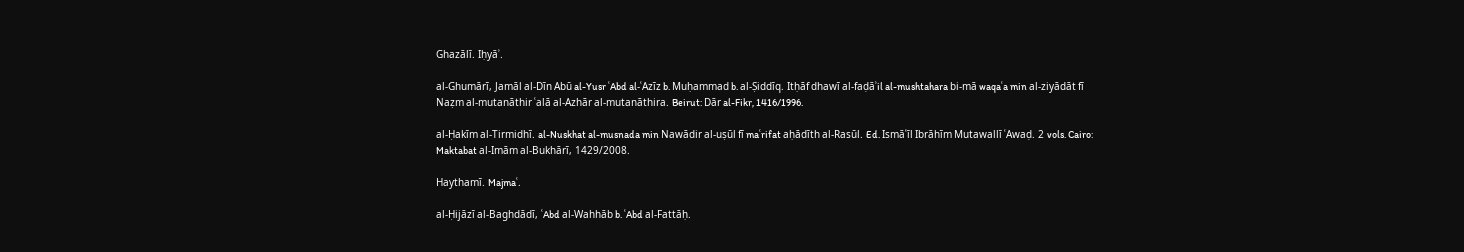Ghazālī. Iḥyāʾ.

al-Ghumārī, Jamāl al-Dīn Abū al-Yusr ʿAbd al-ʿAzīz b. Muḥammad b. al-Ṣiddīq. Itḥāf dhawī al-faḍāʾil al-mushtahara bi-mā waqaʿa min al-ziyādāt fī Naẓm al-mutanāthir ʿalā al-Azhār al-mutanāthira. Beirut: Dār al-Fikr, 1416/1996.

al-Ḥakīm al-Tirmidhī. al-Nuskhat al-musnada min Nawādir al-uṣūl fī maʿrifat aḥādīth al-Rasūl. Ed. Ismāʿīl Ibrāhīm Mutawallī ʿAwaḍ. 2 vols. Cairo: Maktabat al-Imām al-Bukhārī, 1429/2008.

Haythamī. Majmaʿ.

al-Ḥijāzī al-Baghdādī, ʿAbd al-Wahhāb b. ʿAbd al-Fattāḥ.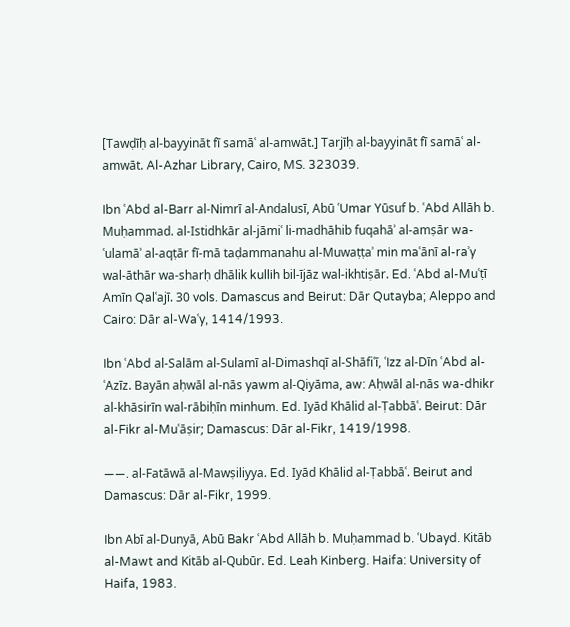[Tawḍīḥ al-bayyināt fī samāʿ al-amwāt.] Tarjīḥ al-bayyināt fī samāʿ al-amwāt. Al-Azhar Library, Cairo, MS. 323039.

Ibn ʿAbd al-Barr al-Nimrī al-Andalusī, Abū ʿUmar Yūsuf b. ʿAbd Allāh b. Muḥammad. al-Istidhkār al-jāmiʿ li-madhāhib fuqahāʾ al-amṣār wa-ʿulamāʾ al-aqṭār fī-mā taḍammanahu al-Muwaṭṭaʾ min maʿānī al-raʾy wal-āthār wa-sharḥ dhālik kullih bil-ījāz wal-ikhtiṣār. Ed. ʿAbd al-Muʿṭī Amīn Qalʿajī. 30 vols. Damascus and Beirut: Dār Qutayba; Aleppo and Cairo: Dār al-Waʿy, 1414/1993.

Ibn ʿAbd al-Salām al-Sulamī al-Dimashqī al-Shāfiʿī, ʿIzz al-Dīn ʿAbd al-ʿAzīz. Bayān aḥwāl al-nās yawm al-Qiyāma, aw: Aḥwāl al-nās wa-dhikr al-khāsirīn wal-rābiḥīn minhum. Ed. Iyād Khālid al-Ṭabbāʿ. Beirut: Dār al-Fikr al-Muʿāṣir; Damascus: Dār al-Fikr, 1419/1998.

——. al-Fatāwā al-Mawṣiliyya. Ed. Iyād Khālid al-Ṭabbāʿ. Beirut and Damascus: Dār al-Fikr, 1999.

Ibn Abī al-Dunyā, Abū Bakr ʿAbd Allāh b. Muḥammad b. ʿUbayd. Kitāb al-Mawt and Kitāb al-Qubūr. Ed. Leah Kinberg. Haifa: University of Haifa, 1983.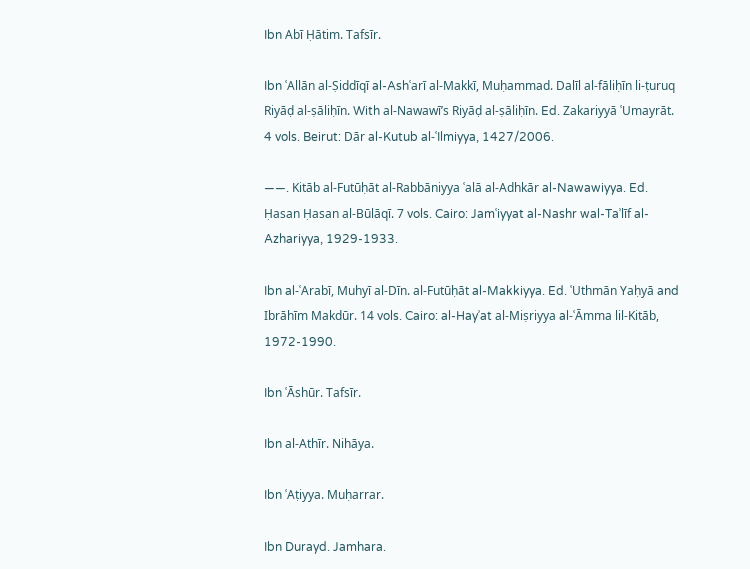Ibn Abī Ḥātim. Tafsīr.

Ibn ʿAllān al-Ṣiddīqī al-Ashʿarī al-Makkī, Muḥammad. Dalīl al-fāliḥīn li-ṭuruq Riyāḍ al-ṣāliḥīn. With al-Nawawī’s Riyāḍ al-ṣāliḥīn. Ed. Zakariyyā ʿUmayrāt. 4 vols. Beirut: Dār al-Kutub al-ʿIlmiyya, 1427/2006.

——. Kitāb al-Futūḥāt al-Rabbāniyya ʿalā al-Adhkār al-Nawawiyya. Ed. Ḥasan Ḥasan al-Būlāqī. 7 vols. Cairo: Jamʿiyyat al-Nashr wal-Taʾlīf al-Azhariyya, 1929-1933.

Ibn al-ʿArabī, Muhyī al-Dīn. al-Futūḥāt al-Makkiyya. Ed. ʿUthmān Yaḥyā and Ibrāhīm Makdūr. 14 vols. Cairo: al-Hayʾat al-Miṣriyya al-ʿĀmma lil-Kitāb, 1972-1990.

Ibn ʿĀshūr. Tafsīr.

Ibn al-Athīr. Nihāya.

Ibn ʿAṭiyya. Muḥarrar.

Ibn Durayd. Jamhara.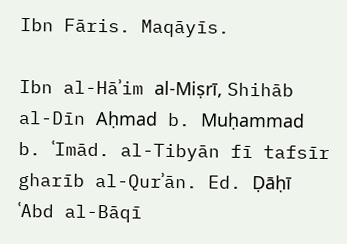Ibn Fāris. Maqāyīs.

Ibn al-Hāʾim al-Miṣrī, Shihāb al-Dīn Aḥmad b. Muḥammad b. ʿImād. al-Tibyān fī tafsīr gharīb al-Qurʾān. Ed. Ḍāḥī ʿAbd al-Bāqī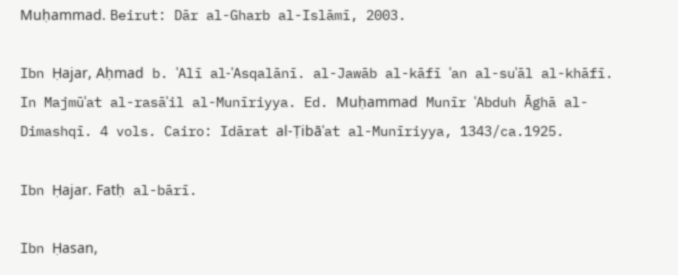Muḥammad. Beirut: Dār al-Gharb al-Islāmī, 2003.

Ibn Ḥajar, Aḥmad b. ʿAlī al-ʿAsqalānī. al-Jawāb al-kāfī ʿan al-suʾāl al-khāfī. In Majmūʿat al-rasāʾil al-Munīriyya. Ed. Muḥammad Munīr ʿAbduh Āghā al-Dimashqī. 4 vols. Cairo: Idārat al-Ṭibāʿat al-Munīriyya, 1343/ca.1925.

Ibn Ḥajar. Fatḥ al-bārī.

Ibn Ḥasan,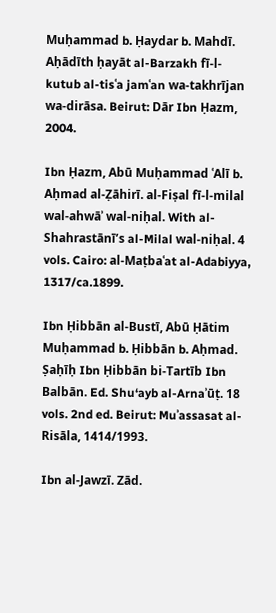Muḥammad b. Ḥaydar b. Mahdī. Aḥādīth ḥayāt al-Barzakh fī-l-kutub al-tisʿa jamʿan wa-takhrījan wa-dirāsa. Beirut: Dār Ibn Ḥazm, 2004.

Ibn Ḥazm, Abū Muḥammad ʿAlī b. Aḥmad al-Ẓāhirī. al-Fiṣal fī-l-milal wal-ahwāʾ wal-niḥal. With al-Shahrastānī’s al-Milal wal-niḥal. 4 vols. Cairo: al-Maṭbaʿat al-Adabiyya, 1317/ca.1899.

Ibn Ḥibbān al-Bustī, Abū Ḥātim Muḥammad b. Ḥibbān b. Aḥmad. Ṣaḥīḥ Ibn Ḥibbān bi-Tartīb Ibn Balbān. Ed. Shu‘ayb al-Arnaʾūṭ. 18 vols. 2nd ed. Beirut: Muʾassasat al-Risāla, 1414/1993.

Ibn al-Jawzī. Zād.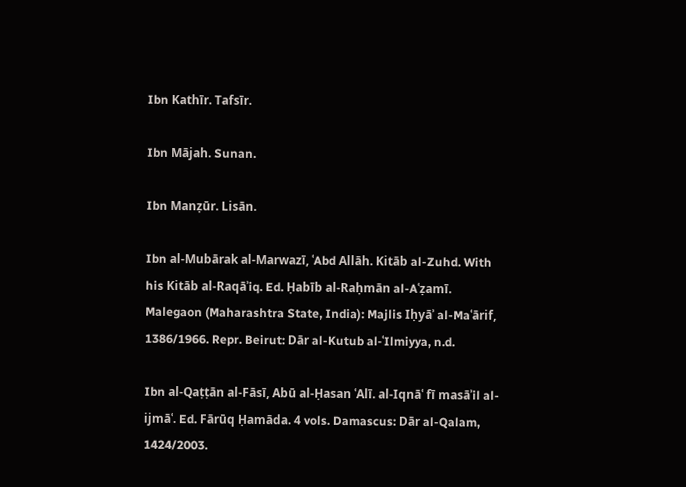Ibn Kathīr. Tafsīr.

Ibn Mājah. Sunan.

Ibn Manẓūr. Lisān.

Ibn al-Mubārak al-Marwazī, ʿAbd Allāh. Kitāb al-Zuhd. With his Kitāb al-Raqāʾiq. Ed. Ḥabīb al-Raḥmān al-Aʿẓamī. Malegaon (Maharashtra State, India): Majlis Iḥyāʾ al-Maʿārif, 1386/1966. Repr. Beirut: Dār al-Kutub al-ʿIlmiyya, n.d.

Ibn al-Qaṭṭān al-Fāsī, Abū al-Ḥasan ʿAlī. al-Iqnāʿ fī masāʾil al-ijmāʿ. Ed. Fārūq Ḥamāda. 4 vols. Damascus: Dār al-Qalam, 1424/2003.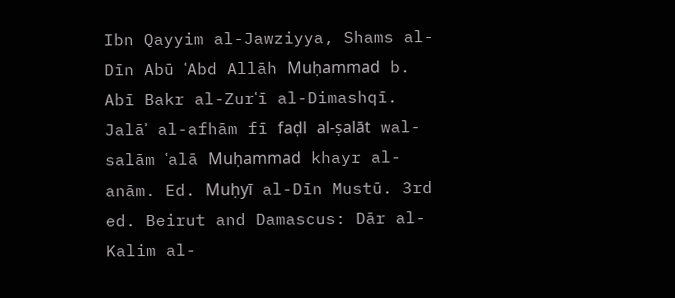Ibn Qayyim al-Jawziyya, Shams al-Dīn Abū ʿAbd Allāh Muḥammad b. Abī Bakr al-Zurʿī al-Dimashqī. Jalāʾ al-afhām fī faḍl al-ṣalāt wal-salām ʿalā Muḥammad khayr al-anām. Ed. Muḥyī al-Dīn Mustū. 3rd ed. Beirut and Damascus: Dār al-Kalim al-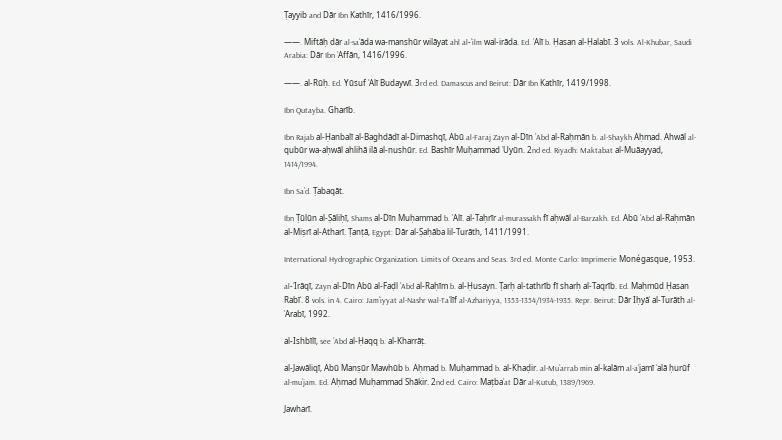Ṭayyib and Dār Ibn Kathīr, 1416/1996.

——. Miftāḥ dār al-saʿāda wa-manshūr wilāyat ahl al-ʿilm wal-irāda. Ed. ʿAlī b. Ḥasan al-Ḥalabī. 3 vols. Al-Khubar, Saudi Arabia: Dār Ibn ʿAffān, 1416/1996.

——. al-Rūḥ. Ed. Yūsuf ʿAlī Budaywī. 3rd ed. Damascus and Beirut: Dār Ibn Kathīr, 1419/1998.

Ibn Qutayba. Gharīb.

Ibn Rajab al-Ḥanbalī al-Baghdādī al-Dimashqī, Abū al-Faraj Zayn al-Dīn ʿAbd al-Raḥmān b. al-Shaykh Aḥmad. Ahwāl al-qubūr wa-aḥwāl ahlihā ilā al-nushūr. Ed. Bashīr Muḥammad ʿUyūn. 2nd ed. Riyadh: Maktabat al-Muāayyad, 1414/1994.

Ibn Saʿd. Ṭabaqāt.

Ibn Ṭūlūn al-Ṣāliḥī, Shams al-Dīn Muḥammad b. ʿAlī. al-Taḥrīr al-murassakh fī aḥwāl al-Barzakh. Ed. Abū ʿAbd al-Raḥmān al-Miṣrī al-Atharī. Ṭanṭā, Egypt: Dār al-Ṣaḥāba lil-Turāth, 1411/1991.

International Hydrographic Organization. Limits of Oceans and Seas. 3rd ed. Monte Carlo: Imprimerie Monégasque, 1953.

al-ʿIrāqī, Zayn al-Dīn Abū al-Faḍl ʿAbd al-Raḥīm b. al-Ḥusayn. Ṭarḥ al-tathrīb fī sharḥ al-Taqrīb. Ed. Maḥmūd Ḥasan Rabīʿ. 8 vols. in 4. Cairo: Jamʿiyyat al-Nashr wal-Taʾlīf al-Azhariyya, 1353-1354/1934-1935. Repr. Beirut: Dār Iḥyāʾ al-Turāth al-ʿArabī, 1992.

al-Ishbīlī, see ʿAbd al-Ḥaqq b. al-Kharrāṭ.

al-Jawāliqī, Abū Manṣūr Mawhūb b. Aḥmad b. Muḥammad b. al-Khaḍir. al-Muʿarrab min al-kalām al-aʿjamī ʿalā ḥurūf al-muʿjam. Ed. Aḥmad Muḥammad Shākir. 2nd ed. Cairo: Maṭbaʿat Dār al-Kutub, 1389/1969.

Jawharī.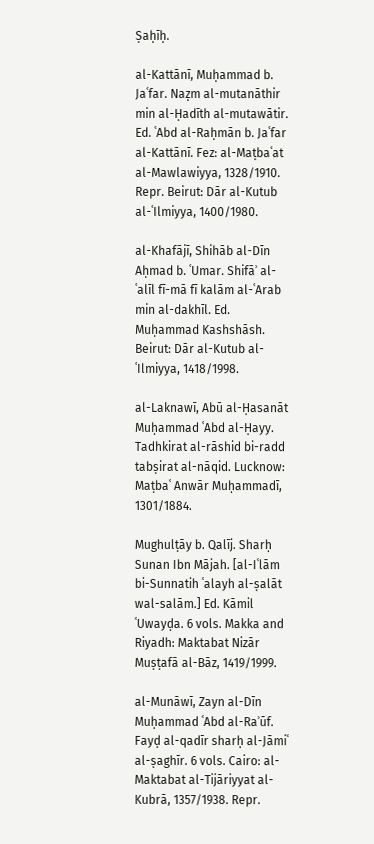Ṣaḥīḥ.

al-Kattānī, Muḥammad b. Jaʿfar. Naẓm al-mutanāthir min al-Ḥadīth al-mutawātir. Ed. ʿAbd al-Raḥmān b. Jaʿfar al-Kattānī. Fez: al-Maṭbaʿat al-Mawlawiyya, 1328/1910. Repr. Beirut: Dār al-Kutub al-ʿIlmiyya, 1400/1980.

al-Khafājī, Shihāb al-Dīn Aḥmad b. ʿUmar. Shifāʾ al-ʿalīl fī-mā fī kalām al-ʿArab min al-dakhīl. Ed. Muḥammad Kashshāsh. Beirut: Dār al-Kutub al-ʿIlmiyya, 1418/1998.

al-Laknawī, Abū al-Ḥasanāt Muḥammad ʿAbd al-Ḥayy. Tadhkirat al-rāshid bi-radd tabṣirat al-nāqid. Lucknow: Maṭbaʿ Anwār Muḥammadī, 1301/1884.

Mughulṭāy b. Qalīj. Sharḥ Sunan Ibn Mājah. [al-Iʿlām bi-Sunnatih ʿalayh al-ṣalāt wal-salām.] Ed. Kāmil ʿUwayḍa. 6 vols. Makka and Riyadh: Maktabat Nizār Muṣṭafā al-Bāz, 1419/1999.

al-Munāwī, Zayn al-Dīn Muḥammad ʿAbd al-Raʾūf. Fayḍ al-qadīr sharḥ al-Jāmiʿ al-ṣaghīr. 6 vols. Cairo: al-Maktabat al-Tijāriyyat al-Kubrā, 1357/1938. Repr.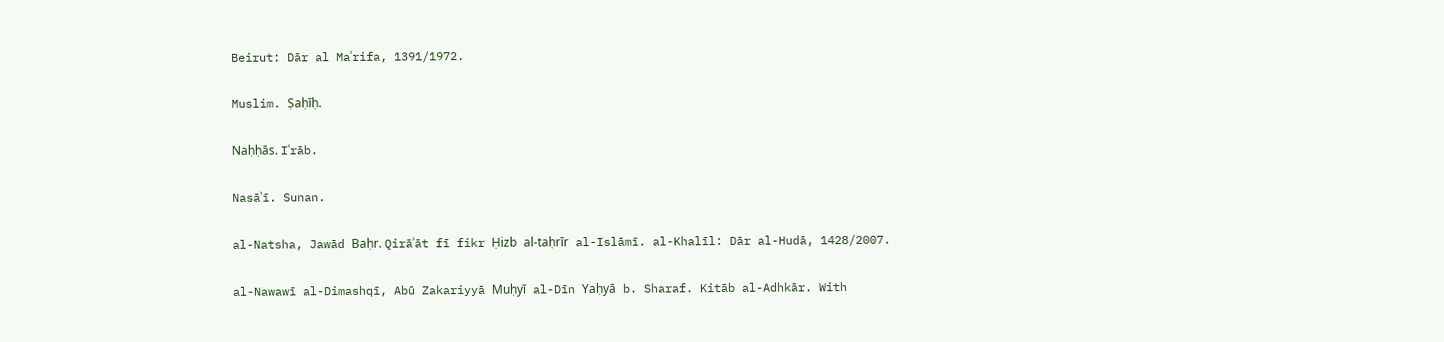Beirut: Dār al Maʿrifa, 1391/1972.

Muslim. Ṣaḥīḥ.

Naḥḥās. Iʿrāb.

Nasāʾī. Sunan.

al-Natsha, Jawād Baḥr. Qirāʾāt fī fikr Ḥizb al-taḥrīr al-Islāmī. al-Khalīl: Dār al-Hudā, 1428/2007.

al-Nawawī al-Dimashqī, Abū Zakariyyā Muḥyī al-Dīn Yaḥyā b. Sharaf. Kitāb al-Adhkār. With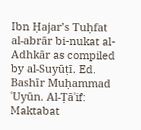Ibn Ḥajar’s Tuḥfat al-abrār bi-nukat al-Adhkār as compiled by al-Suyūṭī. Ed. Bashīr Muḥammad ʿUyūn. Al-Ṭāʾif: Maktabat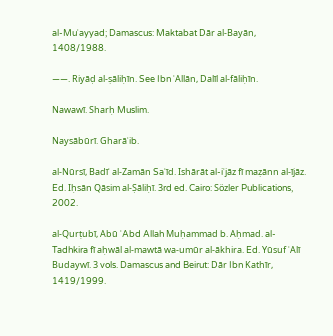al-Muʾayyad; Damascus: Maktabat Dār al-Bayān, 1408/1988.

——. Riyāḍ al-ṣāliḥīn. See Ibn ʿAllān, Dalīl al-fāliḥīn.

Nawawī. Sharḥ Muslim.

Naysābūrī. Gharāʾib.

al-Nūrsī, Badīʿ al-Zamān Saʿīd. Ishārāt al-iʿjāz fī maẓānn al-ījāz. Ed. Iḥsān Qāsim al-Ṣāliḥī. 3rd ed. Cairo: Sözler Publications, 2002.

al-Qurṭubī, Abū ʿAbd Allah Muḥammad b. Aḥmad. al-Tadhkira fī aḥwāl al-mawtā wa-umūr al-ākhira. Ed. Yūsuf ʿAlī Budaywī. 3 vols. Damascus and Beirut: Dār Ibn Kathīr, 1419/1999.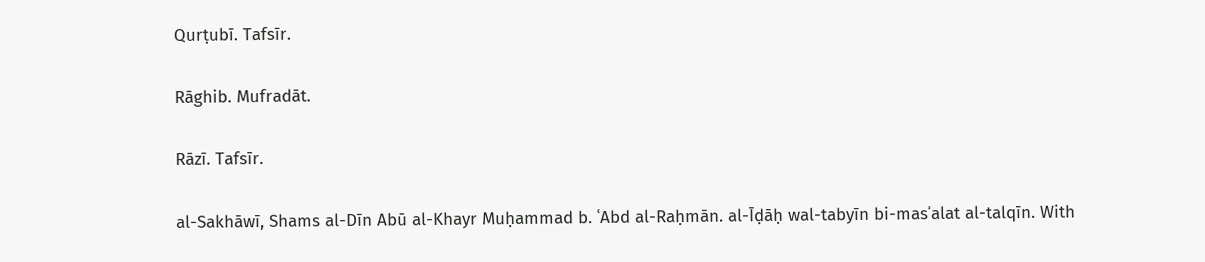Qurṭubī. Tafsīr.

Rāghib. Mufradāt.

Rāzī. Tafsīr.

al-Sakhāwī, Shams al-Dīn Abū al-Khayr Muḥammad b. ʿAbd al-Raḥmān. al-Īḍāḥ wal-tabyīn bi-masʾalat al-talqīn. With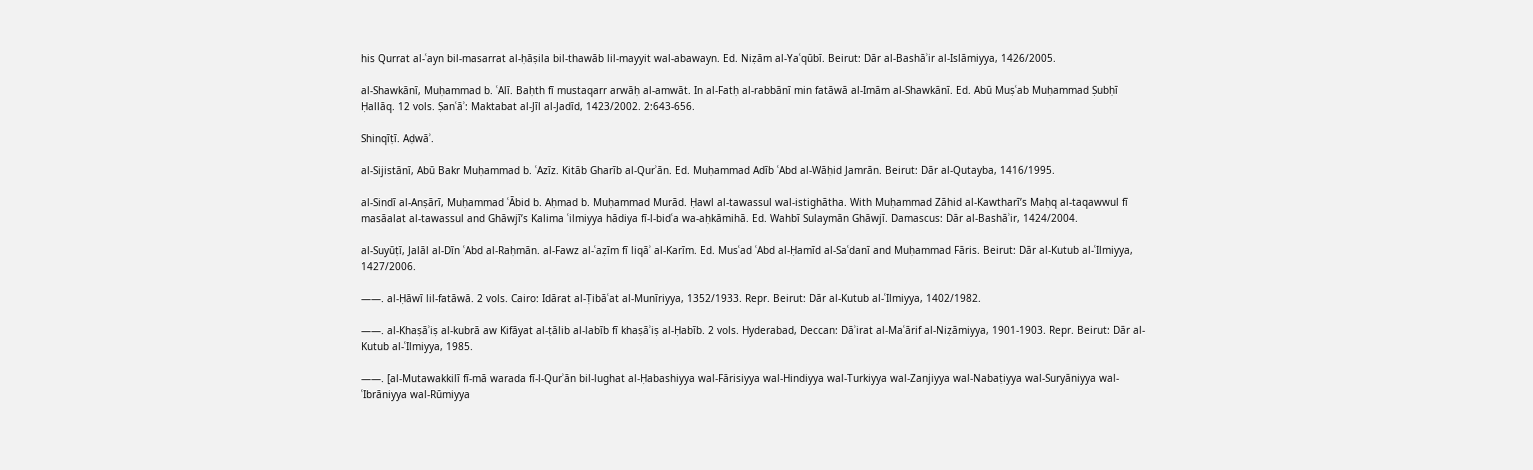his Qurrat al-ʿayn bil-masarrat al-ḥāṣila bil-thawāb lil-mayyit wal-abawayn. Ed. Niẓām al-Yaʿqūbī. Beirut: Dār al-Bashāʾir al-Islāmiyya, 1426/2005.

al-Shawkānī, Muḥammad b. ʿAlī. Baḥth fī mustaqarr arwāḥ al-amwāt. In al-Fatḥ al-rabbānī min fatāwā al-Imām al-Shawkānī. Ed. Abū Muṣʿab Muḥammad Ṣubḥī Ḥallāq. 12 vols. Ṣanʿāʾ: Maktabat al-Jīl al-Jadīd, 1423/2002. 2:643-656.

Shinqīṭī. Aḍwāʾ.

al-Sijistānī, Abū Bakr Muḥammad b. ʿAzīz. Kitāb Gharīb al-Qurʾān. Ed. Muḥammad Adīb ʿAbd al-Wāḥid Jamrān. Beirut: Dār al-Qutayba, 1416/1995.

al-Sindī al-Anṣārī, Muḥammad ʿĀbid b. Aḥmad b. Muḥammad Murād. Ḥawl al-tawassul wal-istighātha. With Muḥammad Zāhid al-Kawtharī’s Maḥq al-taqawwul fī masāalat al-tawassul and Ghāwjī’s Kalima ʿilmiyya hādiya fī-l-bidʿa wa-aḥkāmihā. Ed. Wahbī Sulaymān Ghāwjī. Damascus: Dār al-Bashāʾir, 1424/2004.

al-Suyūṭī, Jalāl al-Dīn ʿAbd al-Raḥmān. al-Fawz al-ʿaẓīm fī liqāʾ al-Karīm. Ed. Musʿad ʿAbd al-Ḥamīd al-Saʿdanī and Muḥammad Fāris. Beirut: Dār al-Kutub al-ʿIlmiyya, 1427/2006.

——. al-Ḥāwī lil-fatāwā. 2 vols. Cairo: Idārat al-Ṭibāʿat al-Munīriyya, 1352/1933. Repr. Beirut: Dār al-Kutub al-ʿIlmiyya, 1402/1982.

——. al-Khaṣāʾiṣ al-kubrā aw Kifāyat al-ṭālib al-labīb fī khaṣāʾiṣ al-Ḥabīb. 2 vols. Hyderabad, Deccan: Dāʾirat al-Maʿārif al-Niẓāmiyya, 1901-1903. Repr. Beirut: Dār al-Kutub al-ʿIlmiyya, 1985.

——. [al-Mutawakkilī fī-mā warada fī-l-Qurʾān bil-lughat al-Ḥabashiyya wal-Fārisiyya wal-Hindiyya wal-Turkiyya wal-Zanjiyya wal-Nabaṭiyya wal-Suryāniyya wal-ʿIbrāniyya wal-Rūmiyya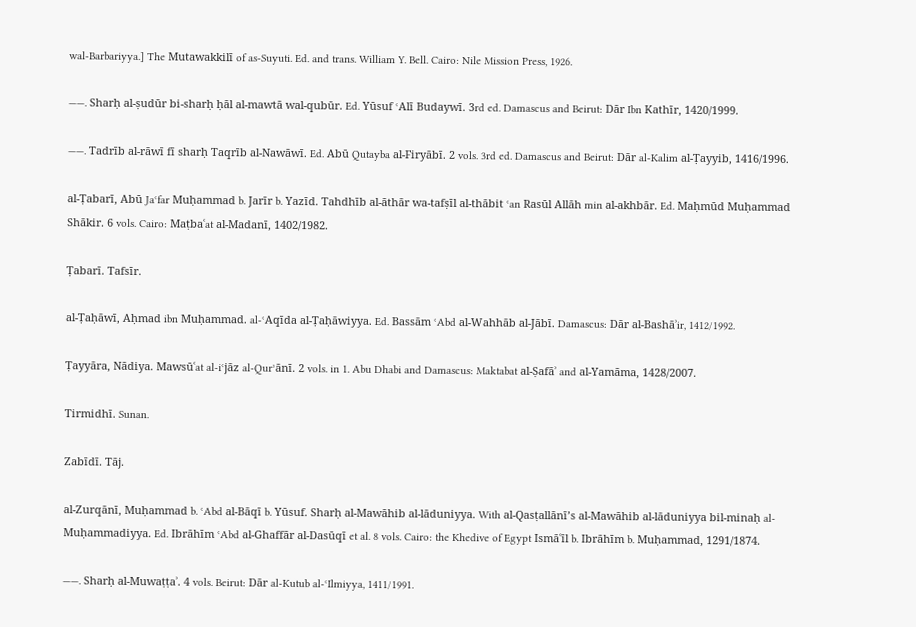wal-Barbariyya.] The Mutawakkilī of as-Suyuti. Ed. and trans. William Y. Bell. Cairo: Nile Mission Press, 1926.

——. Sharḥ al-ṣudūr bi-sharḥ ḥāl al-mawtā wal-qubūr. Ed. Yūsuf ʿAlī Budaywī. 3rd ed. Damascus and Beirut: Dār Ibn Kathīr, 1420/1999.

——. Tadrīb al-rāwī fī sharḥ Taqrīb al-Nawāwī. Ed. Abū Qutayba al-Firyābī. 2 vols. 3rd ed. Damascus and Beirut: Dār al-Kalim al-Ṭayyib, 1416/1996.

al-Ṭabarī, Abū Jaʿfar Muḥammad b. Jarīr b. Yazīd. Tahdhīb al-āthār wa-tafṣīl al-thābit ʿan Rasūl Allāh min al-akhbār. Ed. Maḥmūd Muḥammad Shākir. 6 vols. Cairo: Maṭbaʿat al-Madanī, 1402/1982.

Ṭabarī. Tafsīr.

al-Ṭaḥāwī, Aḥmad ibn Muḥammad. al-ʿAqīda al-Ṭaḥāwiyya. Ed. Bassām ʿAbd al-Wahhāb al-Jābī. Damascus: Dār al-Bashāʾir, 1412/1992.

Ṭayyāra, Nādiya. Mawsūʿat al-iʿjāz al-Qurʾānī. 2 vols. in 1. Abu Dhabi and Damascus: Maktabat al-Ṣafāʾ and al-Yamāma, 1428/2007.

Tirmidhī. Sunan.

Zabīdī. Tāj.

al-Zurqānī, Muḥammad b. ʿAbd al-Bāqī b. Yūsuf. Sharḥ al-Mawāhib al-lāduniyya. With al-Qasṭallānī’s al-Mawāhib al-lāduniyya bil-minaḥ al-Muḥammadiyya. Ed. Ibrāhīm ʿAbd al-Ghaffār al-Dasūqī et al. 8 vols. Cairo: the Khedive of Egypt Ismāʿīl b. Ibrāhīm b. Muḥammad, 1291/1874.

——. Sharḥ al-Muwaṭṭaʾ. 4 vols. Beirut: Dār al-Kutub al-ʿIlmiyya, 1411/1991.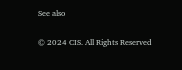See also

© 2024 CIS. All Rights Reserved